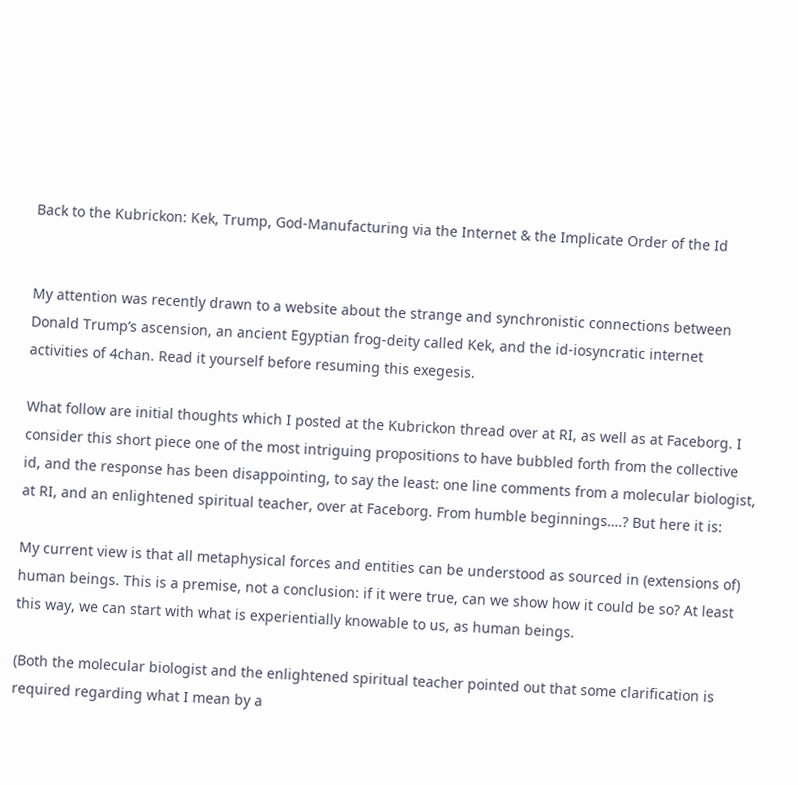Back to the Kubrickon: Kek, Trump, God-Manufacturing via the Internet & the Implicate Order of the Id


My attention was recently drawn to a website about the strange and synchronistic connections between Donald Trump’s ascension, an ancient Egyptian frog-deity called Kek, and the id-iosyncratic internet activities of 4chan. Read it yourself before resuming this exegesis.

What follow are initial thoughts which I posted at the Kubrickon thread over at RI, as well as at Faceborg. I consider this short piece one of the most intriguing propositions to have bubbled forth from the collective id, and the response has been disappointing, to say the least: one line comments from a molecular biologist, at RI, and an enlightened spiritual teacher, over at Faceborg. From humble beginnings….? But here it is:

My current view is that all metaphysical forces and entities can be understood as sourced in (extensions of) human beings. This is a premise, not a conclusion: if it were true, can we show how it could be so? At least this way, we can start with what is experientially knowable to us, as human beings.

(Both the molecular biologist and the enlightened spiritual teacher pointed out that some clarification is required regarding what I mean by a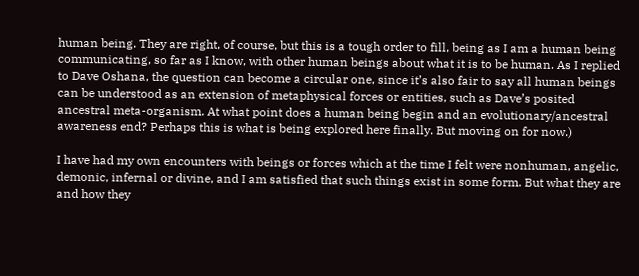human being. They are right, of course, but this is a tough order to fill, being as I am a human being communicating, so far as I know, with other human beings about what it is to be human. As I replied to Dave Oshana, the question can become a circular one, since it’s also fair to say all human beings can be understood as an extension of metaphysical forces or entities, such as Dave’s posited ancestral meta-organism. At what point does a human being begin and an evolutionary/ancestral awareness end? Perhaps this is what is being explored here finally. But moving on for now.)

I have had my own encounters with beings or forces which at the time I felt were nonhuman, angelic, demonic, infernal or divine, and I am satisfied that such things exist in some form. But what they are and how they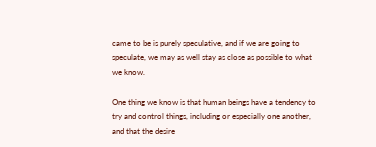came to be is purely speculative, and if we are going to speculate, we may as well stay as close as possible to what we know.

One thing we know is that human beings have a tendency to try and control things, including or especially one another, and that the desire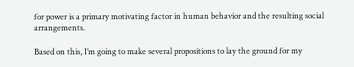for power is a primary motivating factor in human behavior and the resulting social arrangements.

Based on this, I’m going to make several propositions to lay the ground for my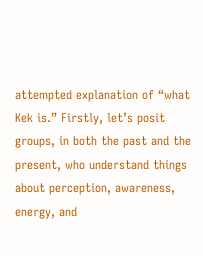attempted explanation of “what Kek is.” Firstly, let’s posit groups, in both the past and the present, who understand things about perception, awareness, energy, and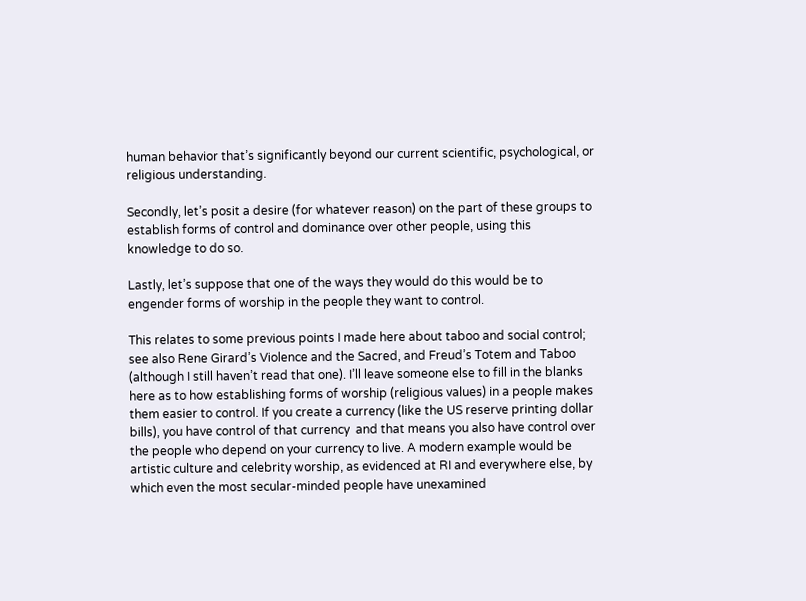human behavior that’s significantly beyond our current scientific, psychological, or religious understanding.

Secondly, let’s posit a desire (for whatever reason) on the part of these groups to establish forms of control and dominance over other people, using this knowledge to do so.

Lastly, let’s suppose that one of the ways they would do this would be to engender forms of worship in the people they want to control.

This relates to some previous points I made here about taboo and social control; see also Rene Girard’s Violence and the Sacred, and Freud’s Totem and Taboo (although I still haven’t read that one). I’ll leave someone else to fill in the blanks here as to how establishing forms of worship (religious values) in a people makes them easier to control. If you create a currency (like the US reserve printing dollar bills), you have control of that currency  and that means you also have control over the people who depend on your currency to live. A modern example would be artistic culture and celebrity worship, as evidenced at RI and everywhere else, by which even the most secular-minded people have unexamined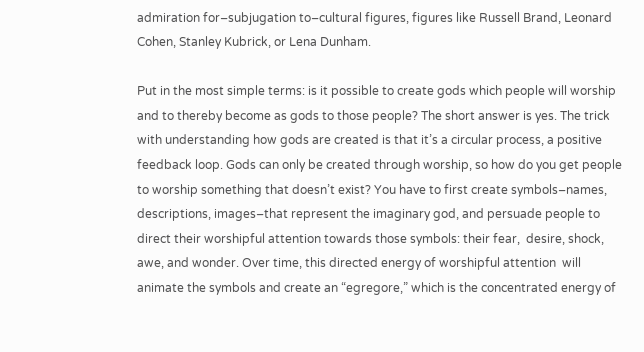admiration for–subjugation to–cultural figures, figures like Russell Brand, Leonard Cohen, Stanley Kubrick, or Lena Dunham.

Put in the most simple terms: is it possible to create gods which people will worship and to thereby become as gods to those people? The short answer is yes. The trick with understanding how gods are created is that it’s a circular process, a positive feedback loop. Gods can only be created through worship, so how do you get people to worship something that doesn’t exist? You have to first create symbols–names, descriptions, images–that represent the imaginary god, and persuade people to direct their worshipful attention towards those symbols: their fear,  desire, shock, awe, and wonder. Over time, this directed energy of worshipful attention  will animate the symbols and create an “egregore,” which is the concentrated energy of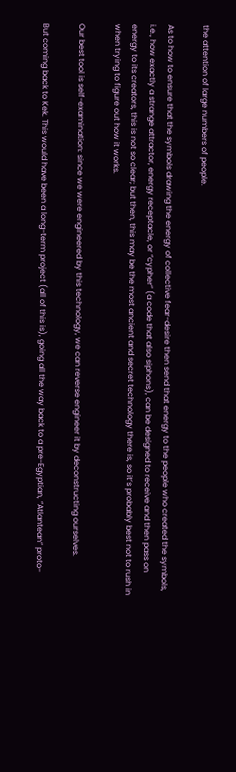the attention of large numbers of people.

As to how to ensure that the symbols drawing the energy of collective fear-desire then send that energy to the people who created the symbols, i.e., how exactly a strange attractor, energy receptacle, or “cypher” (a code that also siphons), can be designed to receive and then pass on energy to its creators, this is not so clear; but then, this may be the most ancient and secret technology there is, so it’s probably best not to rush in when trying to figure out how it works.

Our best tool is self-examination: since we were engineered by this technology, we can reverse engineer it by deconstructing ourselves.

But coming back to Kek. This would have been a long-term project (all of this is), going all the way back to a pre-Egyptian, “Atlantean” proto-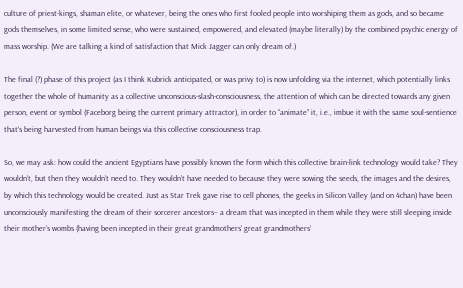culture of priest-kings, shaman elite, or whatever, being the ones who first fooled people into worshiping them as gods, and so became gods themselves, in some limited sense, who were sustained, empowered, and elevated (maybe literally) by the combined psychic energy of mass worship. (We are talking a kind of satisfaction that Mick Jagger can only dream of.)

The final (?) phase of this project (as I think Kubrick anticipated, or was privy to) is now unfolding via the internet, which potentially links together the whole of humanity as a collective unconscious-slash-consciousness, the attention of which can be directed towards any given person, event or symbol (Faceborg being the current primary attractor), in order to “animate” it, i.e., imbue it with the same soul-sentience that’s being harvested from human beings via this collective consciousness trap.

So, we may ask: how could the ancient Egyptians have possibly known the form which this collective brain-link technology would take? They wouldn’t, but then they wouldn’t need to. They wouldn’t have needed to because they were sowing the seeds, the images and the desires, by which this technology would be created. Just as Star Trek gave rise to cell phones, the geeks in Silicon Valley (and on 4chan) have been unconsciously manifesting the dream of their sorcerer ancestors– a dream that was incepted in them while they were still sleeping inside their mother’s wombs (having been incepted in their great grandmothers’ great grandmothers’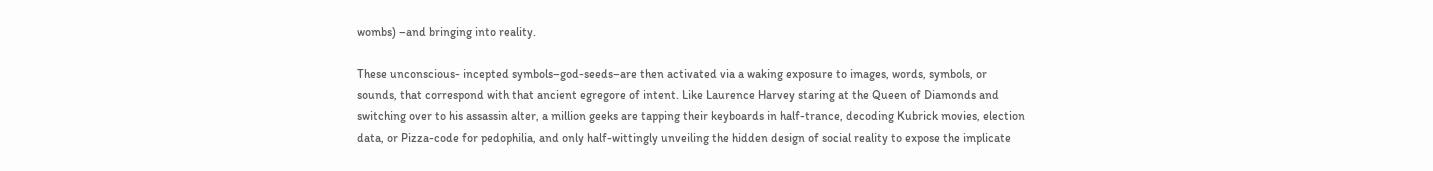wombs) –and bringing into reality.

These unconscious- incepted symbols–god-seeds–are then activated via a waking exposure to images, words, symbols, or sounds, that correspond with that ancient egregore of intent. Like Laurence Harvey staring at the Queen of Diamonds and switching over to his assassin alter, a million geeks are tapping their keyboards in half-trance, decoding Kubrick movies, election data, or Pizza-code for pedophilia, and only half-wittingly unveiling the hidden design of social reality to expose the implicate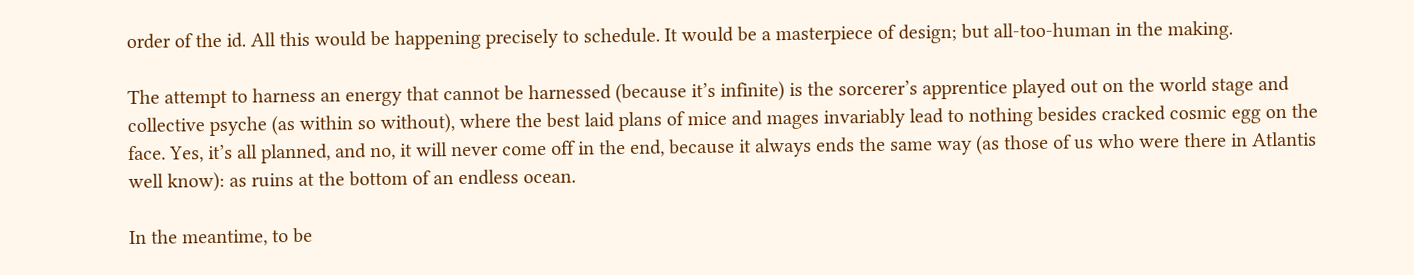order of the id. All this would be happening precisely to schedule. It would be a masterpiece of design; but all-too-human in the making.

The attempt to harness an energy that cannot be harnessed (because it’s infinite) is the sorcerer’s apprentice played out on the world stage and collective psyche (as within so without), where the best laid plans of mice and mages invariably lead to nothing besides cracked cosmic egg on the face. Yes, it’s all planned, and no, it will never come off in the end, because it always ends the same way (as those of us who were there in Atlantis well know): as ruins at the bottom of an endless ocean.

In the meantime, to be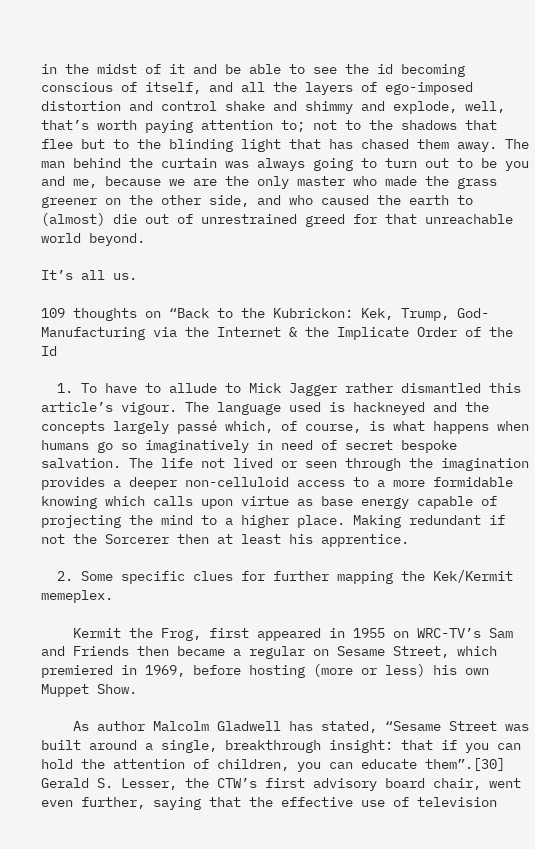in the midst of it and be able to see the id becoming conscious of itself, and all the layers of ego-imposed distortion and control shake and shimmy and explode, well, that’s worth paying attention to; not to the shadows that flee but to the blinding light that has chased them away. The man behind the curtain was always going to turn out to be you and me, because we are the only master who made the grass greener on the other side, and who caused the earth to (almost) die out of unrestrained greed for that unreachable world beyond.

It’s all us.

109 thoughts on “Back to the Kubrickon: Kek, Trump, God-Manufacturing via the Internet & the Implicate Order of the Id

  1. To have to allude to Mick Jagger rather dismantled this article’s vigour. The language used is hackneyed and the concepts largely passé which, of course, is what happens when humans go so imaginatively in need of secret bespoke salvation. The life not lived or seen through the imagination provides a deeper non-celluloid access to a more formidable knowing which calls upon virtue as base energy capable of projecting the mind to a higher place. Making redundant if not the Sorcerer then at least his apprentice.

  2. Some specific clues for further mapping the Kek/Kermit memeplex.

    Kermit the Frog, first appeared in 1955 on WRC-TV’s Sam and Friends then became a regular on Sesame Street, which premiered in 1969, before hosting (more or less) his own Muppet Show.

    As author Malcolm Gladwell has stated, “Sesame Street was built around a single, breakthrough insight: that if you can hold the attention of children, you can educate them”.[30] Gerald S. Lesser, the CTW’s first advisory board chair, went even further, saying that the effective use of television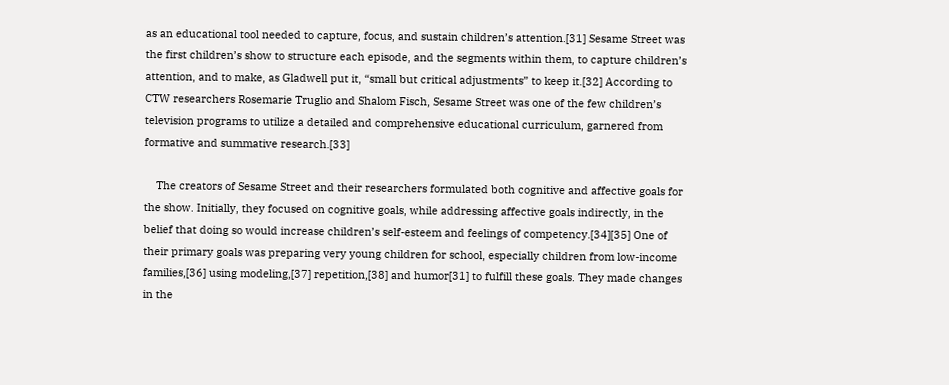as an educational tool needed to capture, focus, and sustain children’s attention.[31] Sesame Street was the first children’s show to structure each episode, and the segments within them, to capture children’s attention, and to make, as Gladwell put it, “small but critical adjustments” to keep it.[32] According to CTW researchers Rosemarie Truglio and Shalom Fisch, Sesame Street was one of the few children’s television programs to utilize a detailed and comprehensive educational curriculum, garnered from formative and summative research.[33]

    The creators of Sesame Street and their researchers formulated both cognitive and affective goals for the show. Initially, they focused on cognitive goals, while addressing affective goals indirectly, in the belief that doing so would increase children’s self-esteem and feelings of competency.[34][35] One of their primary goals was preparing very young children for school, especially children from low-income families,[36] using modeling,[37] repetition,[38] and humor[31] to fulfill these goals. They made changes in the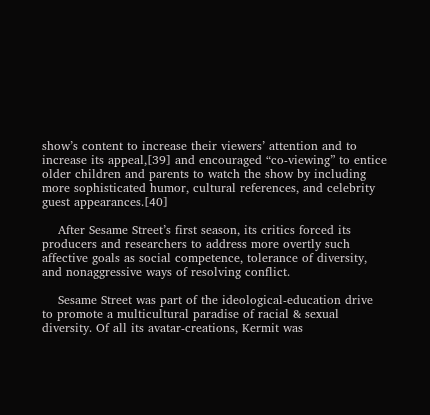show’s content to increase their viewers’ attention and to increase its appeal,[39] and encouraged “co-viewing” to entice older children and parents to watch the show by including more sophisticated humor, cultural references, and celebrity guest appearances.[40]

    After Sesame Street’s first season, its critics forced its producers and researchers to address more overtly such affective goals as social competence, tolerance of diversity, and nonaggressive ways of resolving conflict.

    Sesame Street was part of the ideological-education drive to promote a multicultural paradise of racial & sexual diversity. Of all its avatar-creations, Kermit was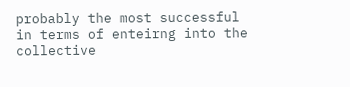probably the most successful in terms of enteirng into the collective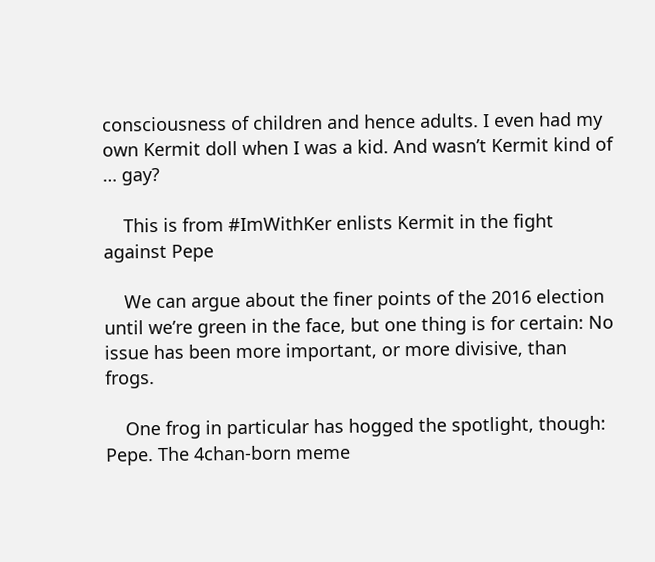consciousness of children and hence adults. I even had my own Kermit doll when I was a kid. And wasn’t Kermit kind of … gay?

    This is from #ImWithKer enlists Kermit in the fight against Pepe

    We can argue about the finer points of the 2016 election until we’re green in the face, but one thing is for certain: No issue has been more important, or more divisive, than frogs.

    One frog in particular has hogged the spotlight, though: Pepe. The 4chan-born meme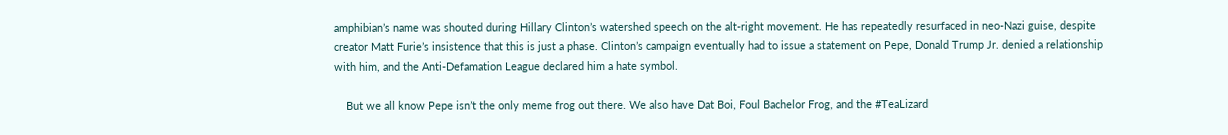amphibian’s name was shouted during Hillary Clinton’s watershed speech on the alt-right movement. He has repeatedly resurfaced in neo-Nazi guise, despite creator Matt Furie’s insistence that this is just a phase. Clinton’s campaign eventually had to issue a statement on Pepe, Donald Trump Jr. denied a relationship with him, and the Anti-Defamation League declared him a hate symbol.

    But we all know Pepe isn’t the only meme frog out there. We also have Dat Boi, Foul Bachelor Frog, and the #TeaLizard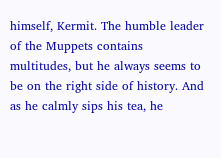himself, Kermit. The humble leader of the Muppets contains multitudes, but he always seems to be on the right side of history. And as he calmly sips his tea, he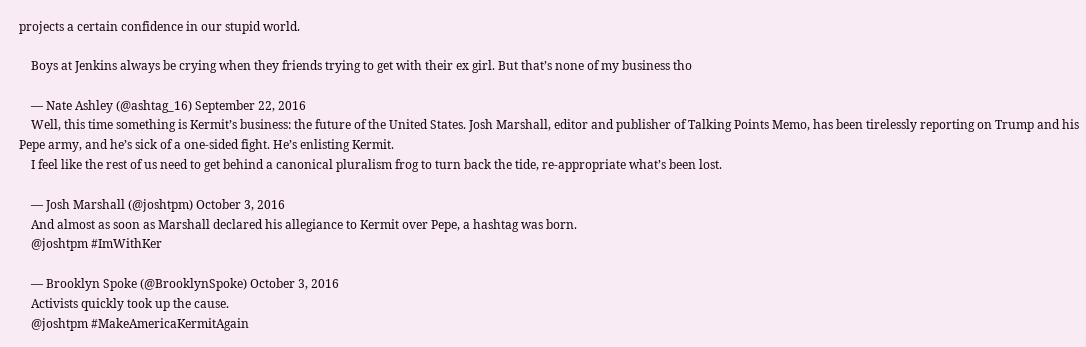projects a certain confidence in our stupid world.

    Boys at Jenkins always be crying when they friends trying to get with their ex girl. But that’s none of my business tho

    — Nate Ashley (@ashtag_16) September 22, 2016
    Well, this time something is Kermit’s business: the future of the United States. Josh Marshall, editor and publisher of Talking Points Memo, has been tirelessly reporting on Trump and his Pepe army, and he’s sick of a one-sided fight. He’s enlisting Kermit.
    I feel like the rest of us need to get behind a canonical pluralism frog to turn back the tide, re-appropriate what’s been lost.

    — Josh Marshall (@joshtpm) October 3, 2016
    And almost as soon as Marshall declared his allegiance to Kermit over Pepe, a hashtag was born.
    @joshtpm #ImWithKer

    — Brooklyn Spoke (@BrooklynSpoke) October 3, 2016
    Activists quickly took up the cause.
    @joshtpm #MakeAmericaKermitAgain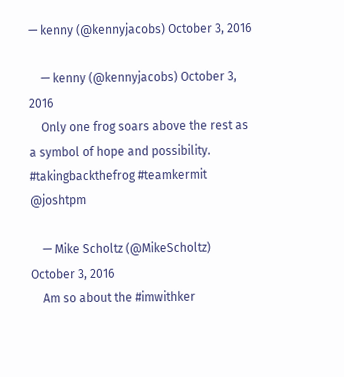— kenny (@kennyjacobs) October 3, 2016

    — kenny (@kennyjacobs) October 3, 2016
    Only one frog soars above the rest as a symbol of hope and possibility. #takingbackthefrog #teamkermit @joshtpm

    — Mike Scholtz (@MikeScholtz) October 3, 2016
    Am so about the #imwithker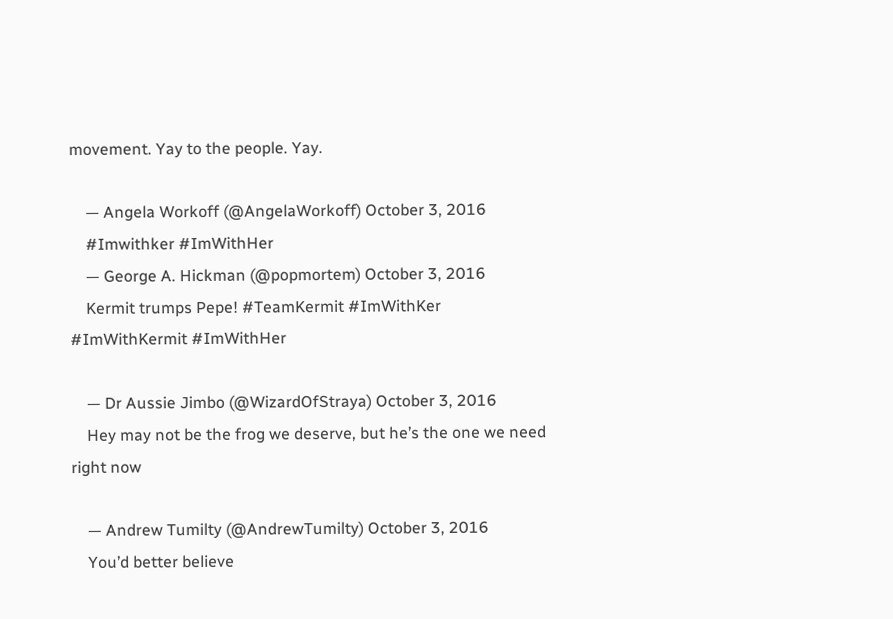movement. Yay to the people. Yay.

    — Angela Workoff (@AngelaWorkoff) October 3, 2016
    #Imwithker #ImWithHer
    — George A. Hickman (@popmortem) October 3, 2016
    Kermit trumps Pepe! #TeamKermit #ImWithKer #ImWithKermit #ImWithHer

    — Dr Aussie Jimbo (@WizardOfStraya) October 3, 2016
    Hey may not be the frog we deserve, but he’s the one we need right now

    — Andrew Tumilty (@AndrewTumilty) October 3, 2016
    You’d better believe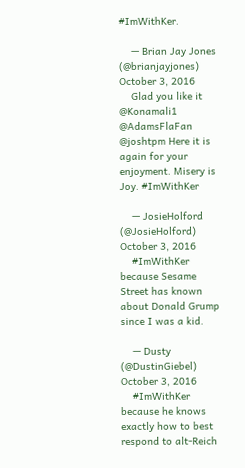#ImWithKer.

    — Brian Jay Jones (@brianjayjones) October 3, 2016
    Glad you like it @Konamali1 @AdamsFlaFan @joshtpm Here it is again for your enjoyment. Misery is Joy. #ImWithKer

    — JosieHolford (@JosieHolford) October 3, 2016
    #ImWithKer because Sesame Street has known about Donald Grump since I was a kid.

    — Dusty (@DustinGiebel) October 3, 2016
    #ImWithKer because he knows exactly how to best respond to alt-Reich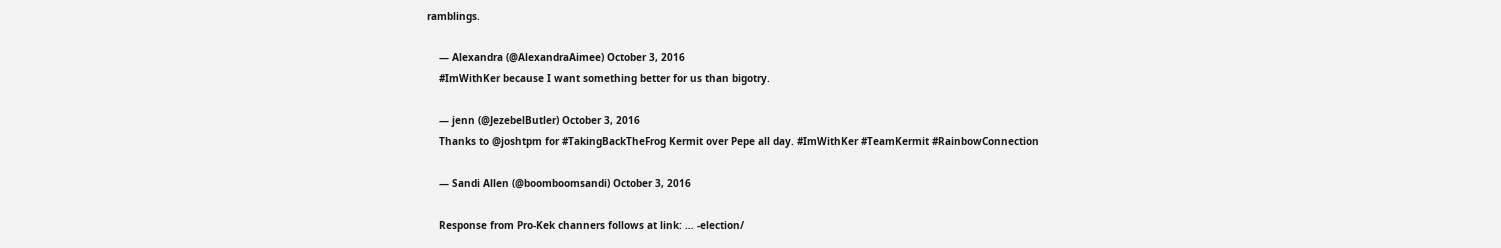ramblings.

    — Alexandra (@AlexandraAimee) October 3, 2016
    #ImWithKer because I want something better for us than bigotry.

    — jenn (@JezebelButler) October 3, 2016
    Thanks to @joshtpm for #TakingBackTheFrog Kermit over Pepe all day. #ImWithKer #TeamKermit #RainbowConnection

    — Sandi Allen (@boomboomsandi) October 3, 2016

    Response from Pro-Kek channers follows at link: … -election/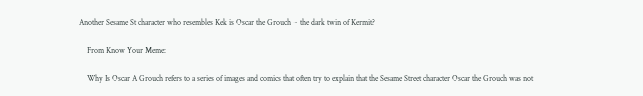Another Sesame St character who resembles Kek is Oscar the Grouch ~ the dark twin of Kermit?

    From Know Your Meme:

    Why Is Oscar A Grouch refers to a series of images and comics that often try to explain that the Sesame Street character Oscar the Grouch was not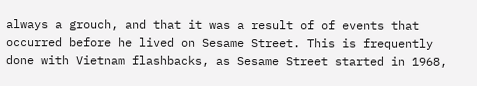always a grouch, and that it was a result of of events that occurred before he lived on Sesame Street. This is frequently done with Vietnam flashbacks, as Sesame Street started in 1968,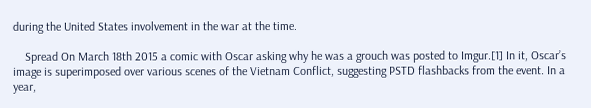during the United States involvement in the war at the time.

    Spread On March 18th 2015 a comic with Oscar asking why he was a grouch was posted to Imgur.[1] In it, Oscar’s image is superimposed over various scenes of the Vietnam Conflict, suggesting PSTD flashbacks from the event. In a year,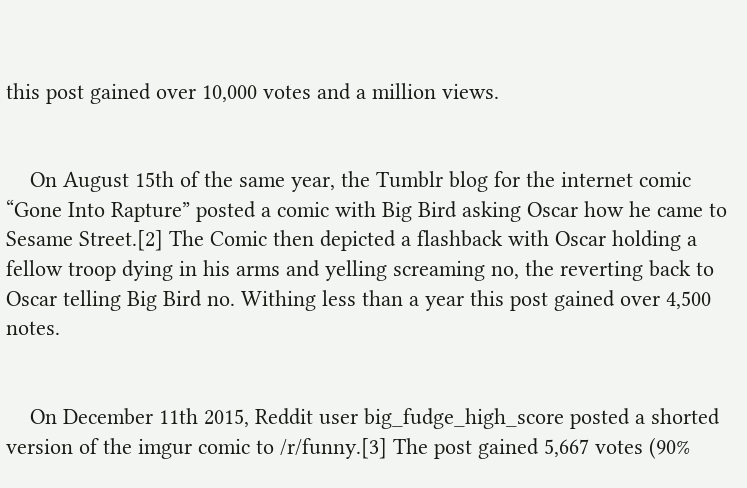this post gained over 10,000 votes and a million views.


    On August 15th of the same year, the Tumblr blog for the internet comic “Gone Into Rapture” posted a comic with Big Bird asking Oscar how he came to Sesame Street.[2] The Comic then depicted a flashback with Oscar holding a fellow troop dying in his arms and yelling screaming no, the reverting back to Oscar telling Big Bird no. Withing less than a year this post gained over 4,500 notes.


    On December 11th 2015, Reddit user big_fudge_high_score posted a shorted version of the imgur comic to /r/funny.[3] The post gained 5,667 votes (90%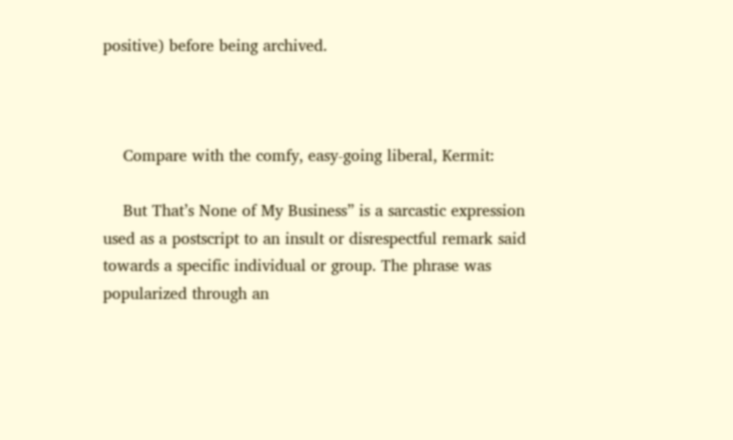positive) before being archived.



    Compare with the comfy, easy-going liberal, Kermit:

    But That’s None of My Business” is a sarcastic expression used as a postscript to an insult or disrespectful remark said towards a specific individual or group. The phrase was popularized through an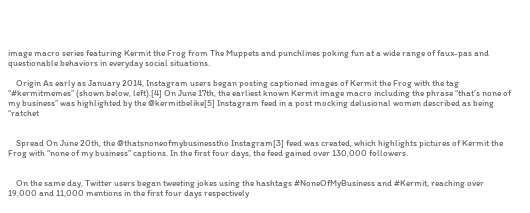image macro series featuring Kermit the Frog from The Muppets and punchlines poking fun at a wide range of faux-pas and questionable behaviors in everyday social situations.

    Origin As early as January 2014, Instagram users began posting captioned images of Kermit the Frog with the tag “#kermitmemes” (shown below, left).[4] On June 17th, the earliest known Kermit image macro including the phrase “that’s none of my business” was highlighted by the @kermitbelike[5] Instagram feed in a post mocking delusional women described as being “ratchet


    Spread On June 20th, the @thatsnoneofmybusinesstho Instagram[3] feed was created, which highlights pictures of Kermit the Frog with “none of my business” captions. In the first four days, the feed gained over 130,000 followers.


    On the same day, Twitter users began tweeting jokes using the hashtags #NoneOfMyBusiness and #Kermit, reaching over 19,000 and 11,000 mentions in the first four days respectively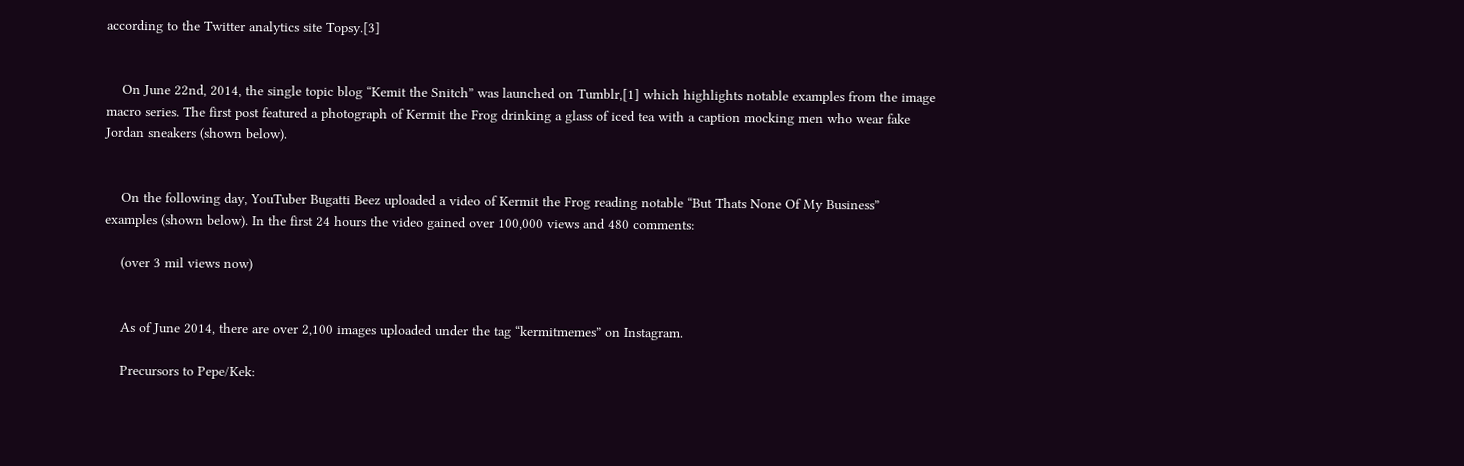according to the Twitter analytics site Topsy.[3]


    On June 22nd, 2014, the single topic blog “Kemit the Snitch” was launched on Tumblr,[1] which highlights notable examples from the image macro series. The first post featured a photograph of Kermit the Frog drinking a glass of iced tea with a caption mocking men who wear fake Jordan sneakers (shown below).


    On the following day, YouTuber Bugatti Beez uploaded a video of Kermit the Frog reading notable “But Thats None Of My Business” examples (shown below). In the first 24 hours the video gained over 100,000 views and 480 comments:

    (over 3 mil views now)


    As of June 2014, there are over 2,100 images uploaded under the tag “kermitmemes” on Instagram.

    Precursors to Pepe/Kek: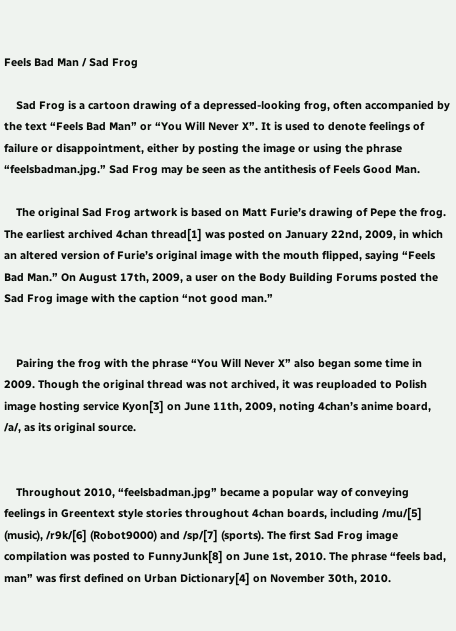Feels Bad Man / Sad Frog

    Sad Frog is a cartoon drawing of a depressed-looking frog, often accompanied by the text “Feels Bad Man” or “You Will Never X”. It is used to denote feelings of failure or disappointment, either by posting the image or using the phrase “feelsbadman.jpg.” Sad Frog may be seen as the antithesis of Feels Good Man.

    The original Sad Frog artwork is based on Matt Furie’s drawing of Pepe the frog. The earliest archived 4chan thread[1] was posted on January 22nd, 2009, in which an altered version of Furie’s original image with the mouth flipped, saying “Feels Bad Man.” On August 17th, 2009, a user on the Body Building Forums posted the Sad Frog image with the caption “not good man.”


    Pairing the frog with the phrase “You Will Never X” also began some time in 2009. Though the original thread was not archived, it was reuploaded to Polish image hosting service Kyon[3] on June 11th, 2009, noting 4chan’s anime board, /a/, as its original source.


    Throughout 2010, “feelsbadman.jpg” became a popular way of conveying feelings in Greentext style stories throughout 4chan boards, including /mu/[5] (music), /r9k/[6] (Robot9000) and /sp/[7] (sports). The first Sad Frog image compilation was posted to FunnyJunk[8] on June 1st, 2010. The phrase “feels bad, man” was first defined on Urban Dictionary[4] on November 30th, 2010.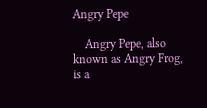Angry Pepe

    Angry Pepe, also known as Angry Frog, is a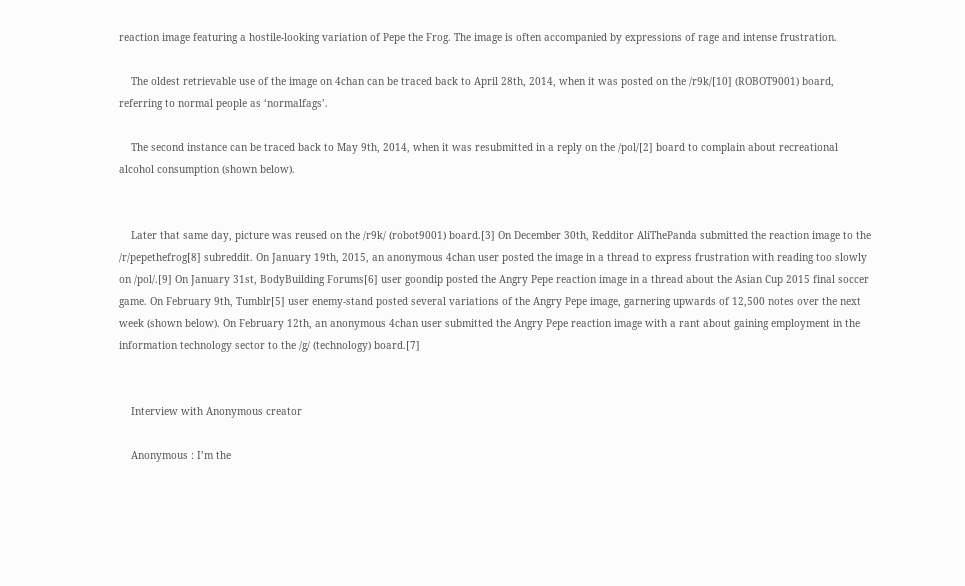reaction image featuring a hostile-looking variation of Pepe the Frog. The image is often accompanied by expressions of rage and intense frustration.

    The oldest retrievable use of the image on 4chan can be traced back to April 28th, 2014, when it was posted on the /r9k/[10] (ROBOT9001) board, referring to normal people as ‘normalfags’.

    The second instance can be traced back to May 9th, 2014, when it was resubmitted in a reply on the /pol/[2] board to complain about recreational alcohol consumption (shown below).


    Later that same day, picture was reused on the /r9k/ (robot9001) board.[3] On December 30th, Redditor AliThePanda submitted the reaction image to the /r/pepethefrog[8] subreddit. On January 19th, 2015, an anonymous 4chan user posted the image in a thread to express frustration with reading too slowly on /pol/.[9] On January 31st, BodyBuilding Forums[6] user goondip posted the Angry Pepe reaction image in a thread about the Asian Cup 2015 final soccer game. On February 9th, Tumblr[5] user enemy-stand posted several variations of the Angry Pepe image, garnering upwards of 12,500 notes over the next week (shown below). On February 12th, an anonymous 4chan user submitted the Angry Pepe reaction image with a rant about gaining employment in the information technology sector to the /g/ (technology) board.[7]


    Interview with Anonymous creator

    Anonymous : I’m the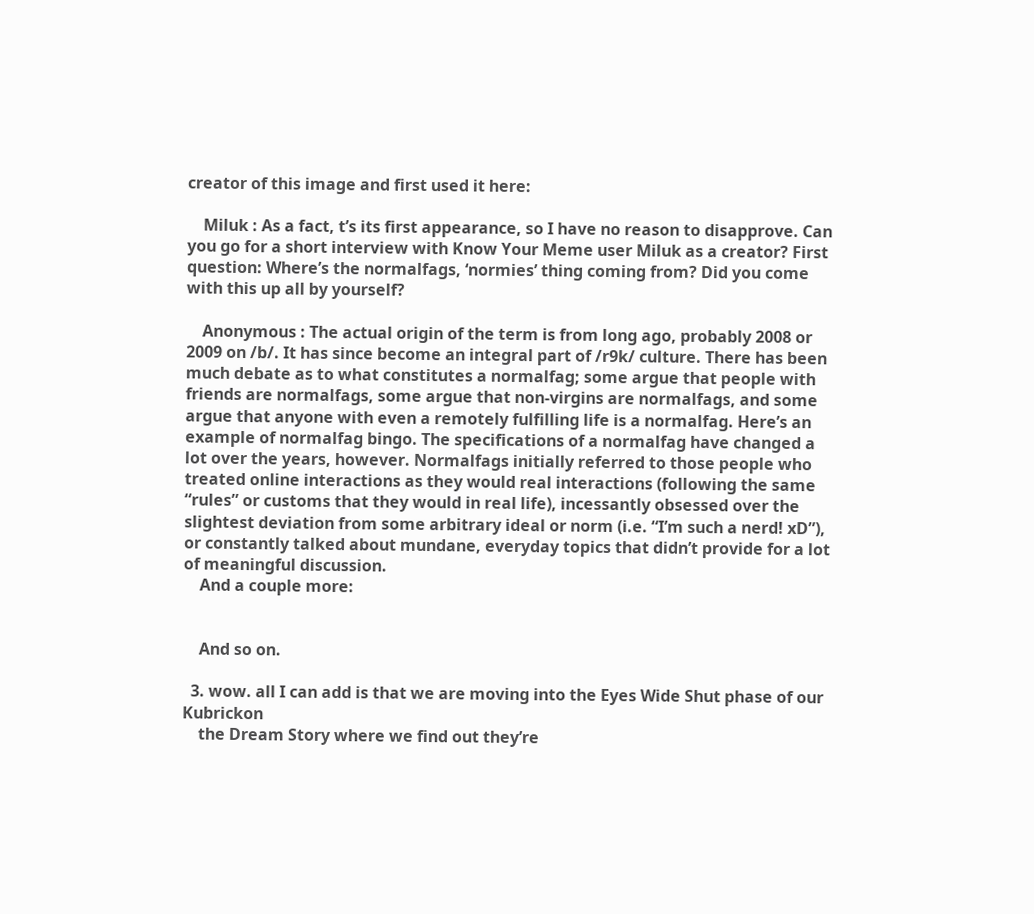creator of this image and first used it here:

    Miluk : As a fact, t’s its first appearance, so I have no reason to disapprove. Can you go for a short interview with Know Your Meme user Miluk as a creator? First question: Where’s the normalfags, ‘normies’ thing coming from? Did you come with this up all by yourself?

    Anonymous : The actual origin of the term is from long ago, probably 2008 or 2009 on /b/. It has since become an integral part of /r9k/ culture. There has been much debate as to what constitutes a normalfag; some argue that people with friends are normalfags, some argue that non-virgins are normalfags, and some argue that anyone with even a remotely fulfilling life is a normalfag. Here’s an example of normalfag bingo. The specifications of a normalfag have changed a lot over the years, however. Normalfags initially referred to those people who treated online interactions as they would real interactions (following the same “rules” or customs that they would in real life), incessantly obsessed over the slightest deviation from some arbitrary ideal or norm (i.e. “I’m such a nerd! xD”), or constantly talked about mundane, everyday topics that didn’t provide for a lot of meaningful discussion.
    And a couple more:


    And so on.

  3. wow. all I can add is that we are moving into the Eyes Wide Shut phase of our Kubrickon
    the Dream Story where we find out they’re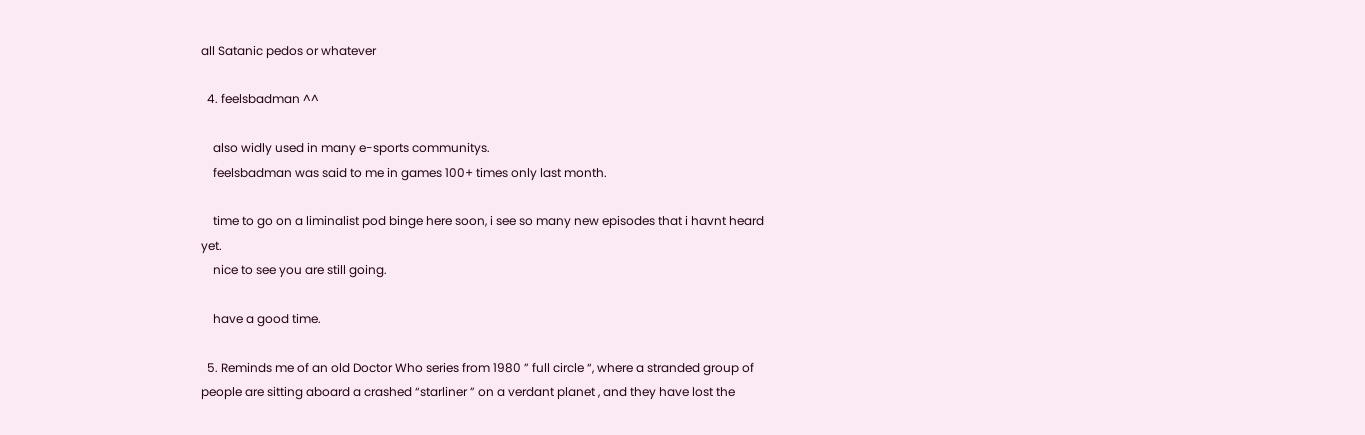all Satanic pedos or whatever

  4. feelsbadman ^^

    also widly used in many e-sports communitys.
    feelsbadman was said to me in games 100+ times only last month.

    time to go on a liminalist pod binge here soon, i see so many new episodes that i havnt heard yet.
    nice to see you are still going.

    have a good time.

  5. Reminds me of an old Doctor Who series from 1980 ” full circle “, where a stranded group of people are sitting aboard a crashed “starliner ” on a verdant planet , and they have lost the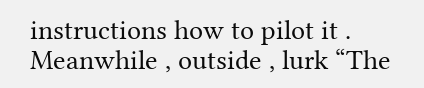instructions how to pilot it . Meanwhile , outside , lurk “The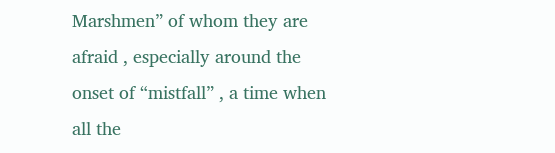Marshmen” of whom they are afraid , especially around the onset of “mistfall” , a time when all the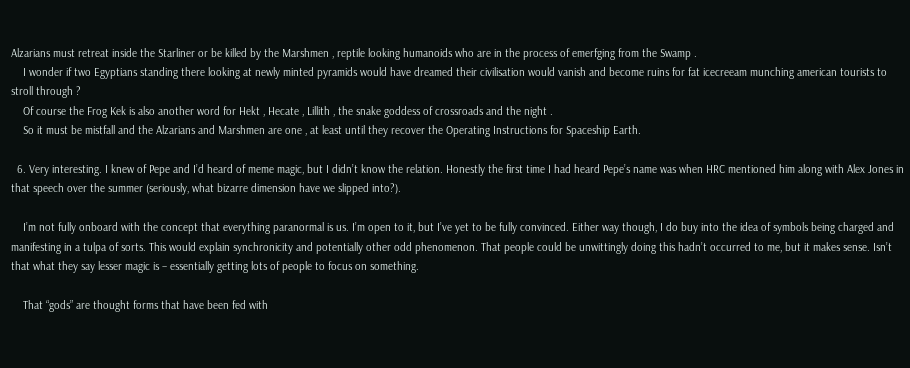Alzarians must retreat inside the Starliner or be killed by the Marshmen , reptile looking humanoids who are in the process of emerfging from the Swamp .
    I wonder if two Egyptians standing there looking at newly minted pyramids would have dreamed their civilisation would vanish and become ruins for fat icecreeam munching american tourists to stroll through ?
    Of course the Frog Kek is also another word for Hekt , Hecate , Lillith , the snake goddess of crossroads and the night .
    So it must be mistfall and the Alzarians and Marshmen are one , at least until they recover the Operating Instructions for Spaceship Earth.

  6. Very interesting. I knew of Pepe and I’d heard of meme magic, but I didn’t know the relation. Honestly the first time I had heard Pepe’s name was when HRC mentioned him along with Alex Jones in that speech over the summer (seriously, what bizarre dimension have we slipped into?).

    I’m not fully onboard with the concept that everything paranormal is us. I’m open to it, but I’ve yet to be fully convinced. Either way though, I do buy into the idea of symbols being charged and manifesting in a tulpa of sorts. This would explain synchronicity and potentially other odd phenomenon. That people could be unwittingly doing this hadn’t occurred to me, but it makes sense. Isn’t that what they say lesser magic is – essentially getting lots of people to focus on something.

    That “gods” are thought forms that have been fed with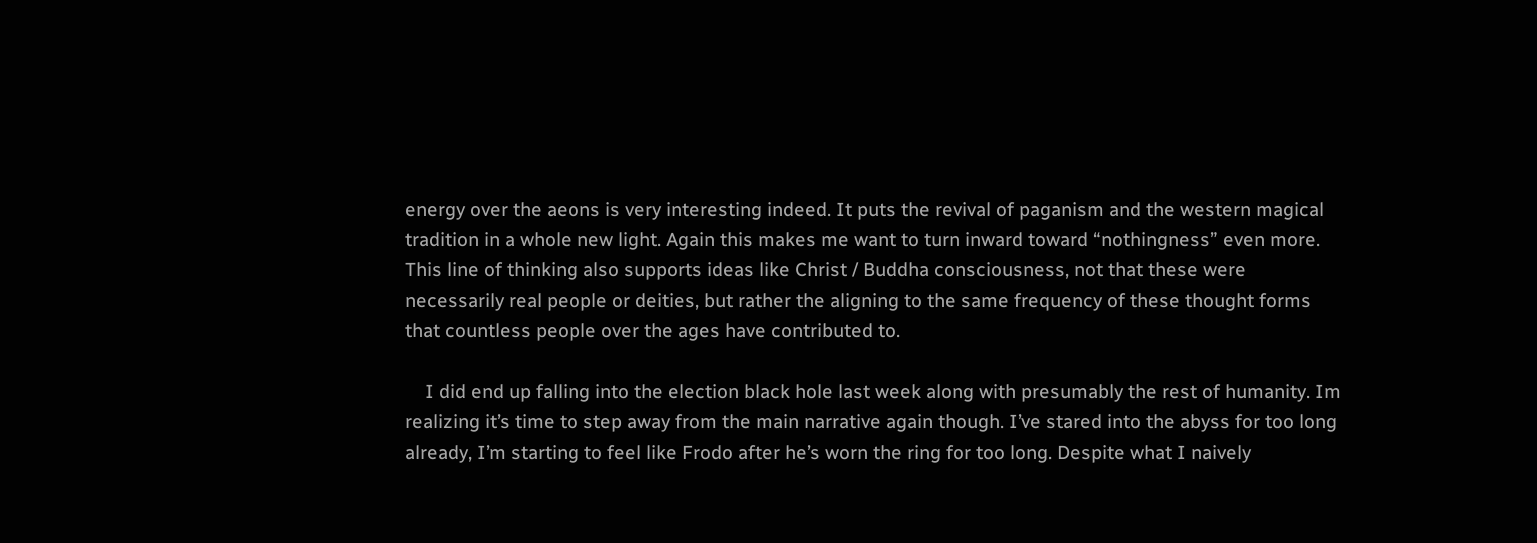energy over the aeons is very interesting indeed. It puts the revival of paganism and the western magical tradition in a whole new light. Again this makes me want to turn inward toward “nothingness” even more. This line of thinking also supports ideas like Christ / Buddha consciousness, not that these were necessarily real people or deities, but rather the aligning to the same frequency of these thought forms that countless people over the ages have contributed to.

    I did end up falling into the election black hole last week along with presumably the rest of humanity. Im realizing it’s time to step away from the main narrative again though. I’ve stared into the abyss for too long already, I’m starting to feel like Frodo after he’s worn the ring for too long. Despite what I naively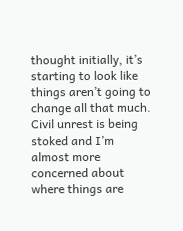thought initially, it’s starting to look like things aren’t going to change all that much. Civil unrest is being stoked and I’m almost more concerned about where things are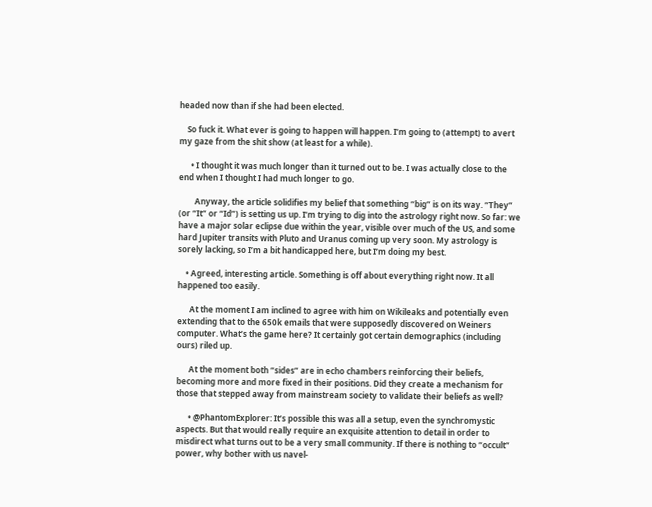headed now than if she had been elected.

    So fuck it. What ever is going to happen will happen. I’m going to (attempt) to avert my gaze from the shit show (at least for a while).

      • I thought it was much longer than it turned out to be. I was actually close to the end when I thought I had much longer to go.

        Anyway, the article solidifies my belief that something “big” is on its way. “They” (or “It” or “Id”) is setting us up. I’m trying to dig into the astrology right now. So far: we have a major solar eclipse due within the year, visible over much of the US, and some hard Jupiter transits with Pluto and Uranus coming up very soon. My astrology is sorely lacking, so I’m a bit handicapped here, but I’m doing my best.

    • Agreed, interesting article. Something is off about everything right now. It all happened too easily.

      At the moment I am inclined to agree with him on Wikileaks and potentially even extending that to the 650k emails that were supposedly discovered on Weiners computer. What’s the game here? It certainly got certain demographics (including ours) riled up.

      At the moment both “sides” are in echo chambers reinforcing their beliefs, becoming more and more fixed in their positions. Did they create a mechanism for those that stepped away from mainstream society to validate their beliefs as well?

      • @PhantomExplorer: It’s possible this was all a setup, even the synchromystic aspects. But that would really require an exquisite attention to detail in order to misdirect what turns out to be a very small community. If there is nothing to “occult” power, why bother with us navel-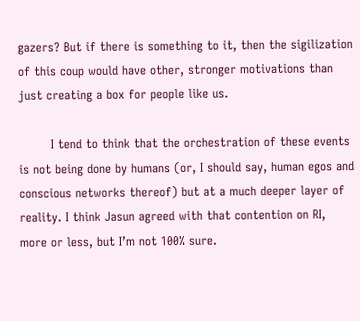gazers? But if there is something to it, then the sigilization of this coup would have other, stronger motivations than just creating a box for people like us.

        I tend to think that the orchestration of these events is not being done by humans (or, I should say, human egos and conscious networks thereof) but at a much deeper layer of reality. I think Jasun agreed with that contention on RI, more or less, but I’m not 100% sure.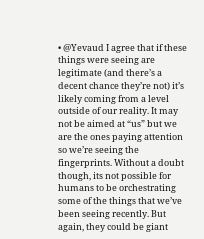• @Yevaud I agree that if these things were seeing are legitimate (and there’s a decent chance they’re not) it’s likely coming from a level outside of our reality. It may not be aimed at “us” but we are the ones paying attention so we’re seeing the fingerprints. Without a doubt though, its not possible for humans to be orchestrating some of the things that we’ve been seeing recently. But again, they could be giant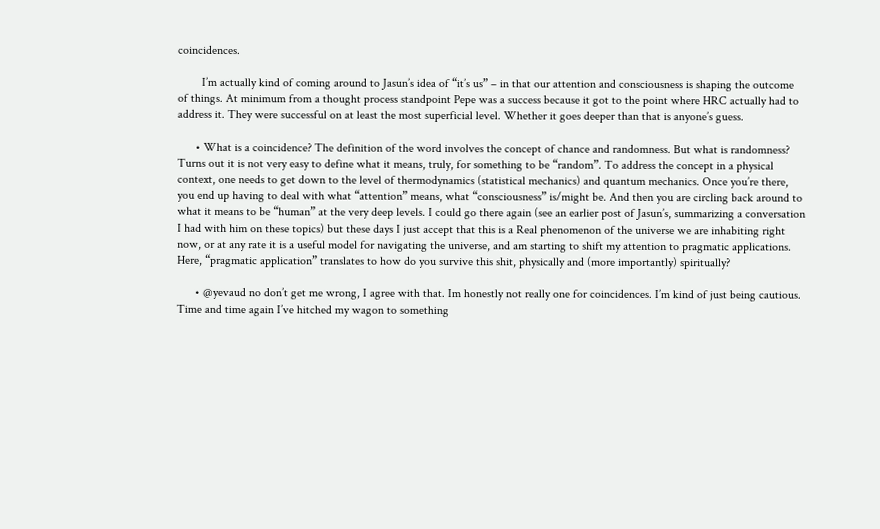coincidences.

        I’m actually kind of coming around to Jasun’s idea of “it’s us” – in that our attention and consciousness is shaping the outcome of things. At minimum from a thought process standpoint Pepe was a success because it got to the point where HRC actually had to address it. They were successful on at least the most superficial level. Whether it goes deeper than that is anyone’s guess.

      • What is a coincidence? The definition of the word involves the concept of chance and randomness. But what is randomness? Turns out it is not very easy to define what it means, truly, for something to be “random”. To address the concept in a physical context, one needs to get down to the level of thermodynamics (statistical mechanics) and quantum mechanics. Once you’re there, you end up having to deal with what “attention” means, what “consciousness” is/might be. And then you are circling back around to what it means to be “human” at the very deep levels. I could go there again (see an earlier post of Jasun’s, summarizing a conversation I had with him on these topics) but these days I just accept that this is a Real phenomenon of the universe we are inhabiting right now, or at any rate it is a useful model for navigating the universe, and am starting to shift my attention to pragmatic applications. Here, “pragmatic application” translates to how do you survive this shit, physically and (more importantly) spiritually?

      • @yevaud no don’t get me wrong, I agree with that. Im honestly not really one for coincidences. I’m kind of just being cautious. Time and time again I’ve hitched my wagon to something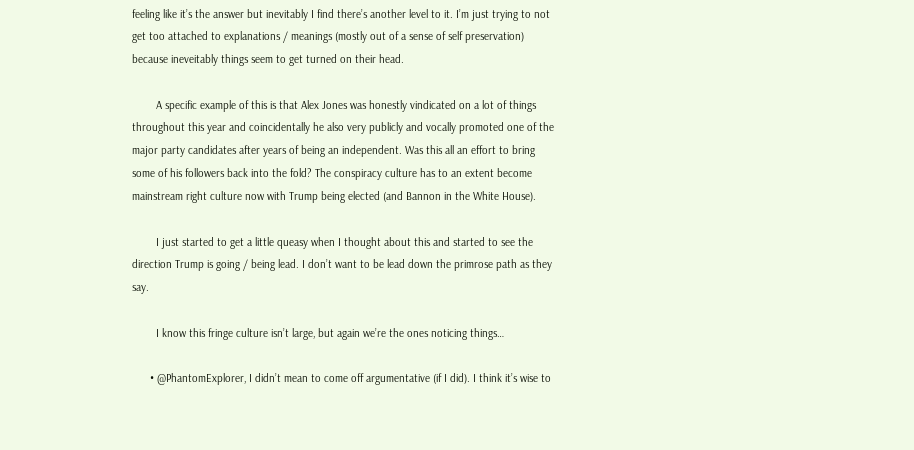feeling like it’s the answer but inevitably I find there’s another level to it. I’m just trying to not get too attached to explanations / meanings (mostly out of a sense of self preservation) because ineveitably things seem to get turned on their head.

        A specific example of this is that Alex Jones was honestly vindicated on a lot of things throughout this year and coincidentally he also very publicly and vocally promoted one of the major party candidates after years of being an independent. Was this all an effort to bring some of his followers back into the fold? The conspiracy culture has to an extent become mainstream right culture now with Trump being elected (and Bannon in the White House).

        I just started to get a little queasy when I thought about this and started to see the direction Trump is going / being lead. I don’t want to be lead down the primrose path as they say.

        I know this fringe culture isn’t large, but again we’re the ones noticing things…

      • @PhantomExplorer, I didn’t mean to come off argumentative (if I did). I think it’s wise to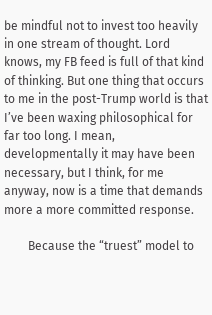be mindful not to invest too heavily in one stream of thought. Lord knows, my FB feed is full of that kind of thinking. But one thing that occurs to me in the post-Trump world is that I’ve been waxing philosophical for far too long. I mean, developmentally it may have been necessary, but I think, for me anyway, now is a time that demands more a more committed response.

        Because the “truest” model to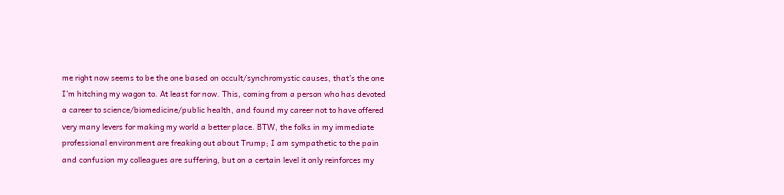me right now seems to be the one based on occult/synchromystic causes, that’s the one I’m hitching my wagon to. At least for now. This, coming from a person who has devoted a career to science/biomedicine/public health, and found my career not to have offered very many levers for making my world a better place. BTW, the folks in my immediate professional environment are freaking out about Trump; I am sympathetic to the pain and confusion my colleagues are suffering, but on a certain level it only reinforces my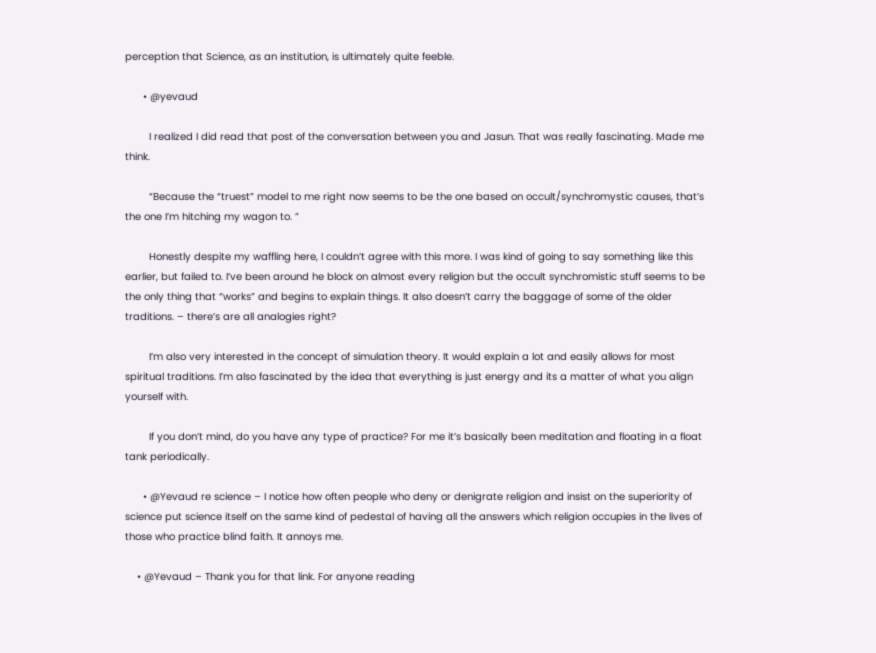perception that Science, as an institution, is ultimately quite feeble.

      • @yevaud

        I realized I did read that post of the conversation between you and Jasun. That was really fascinating. Made me think.

        “Because the “truest” model to me right now seems to be the one based on occult/synchromystic causes, that’s the one I’m hitching my wagon to. ”

        Honestly despite my waffling here, I couldn’t agree with this more. I was kind of going to say something like this earlier, but failed to. I’ve been around he block on almost every religion but the occult synchromistic stuff seems to be the only thing that “works” and begins to explain things. It also doesn’t carry the baggage of some of the older traditions. – there’s are all analogies right?

        I’m also very interested in the concept of simulation theory. It would explain a lot and easily allows for most spiritual traditions. I’m also fascinated by the idea that everything is just energy and its a matter of what you align yourself with.

        If you don’t mind, do you have any type of practice? For me it’s basically been meditation and floating in a float tank periodically.

      • @Yevaud re science – I notice how often people who deny or denigrate religion and insist on the superiority of science put science itself on the same kind of pedestal of having all the answers which religion occupies in the lives of those who practice blind faith. It annoys me.

    • @Yevaud – Thank you for that link. For anyone reading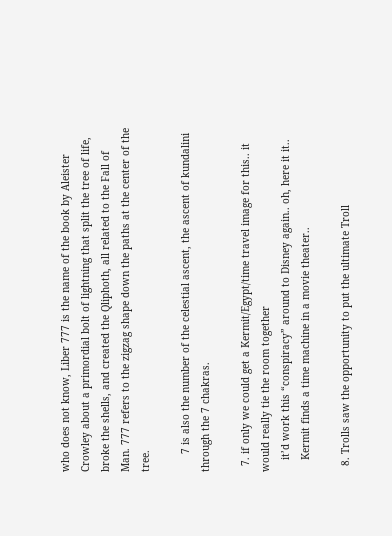who does not know, Liber 777 is the name of the book by Aleister Crowley about a primordial bolt of lightning that split the tree of life, broke the shells, and created the Qliphoth, all related to the Fall of Man. 777 refers to the zigzag shape down the paths at the center of the tree.

      7 is also the number of the celestial ascent, the ascent of kundalini through the 7 chakras.

  7. if only we could get a Kermit/Egypt/time travel image for this.. it would really tie the room together
    it’d work this “conspiracy” around to Disney again.. oh, here it it..
    Kermit finds a time machine in a movie theater..

  8. Trolls saw the opportunity to put the ultimate Troll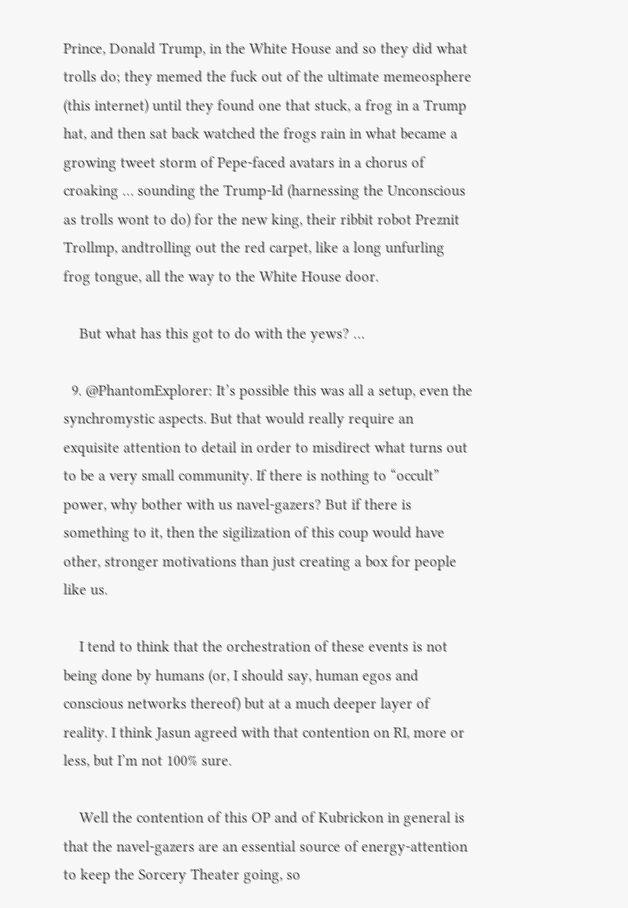Prince, Donald Trump, in the White House and so they did what trolls do; they memed the fuck out of the ultimate memeosphere (this internet) until they found one that stuck, a frog in a Trump hat, and then sat back watched the frogs rain in what became a growing tweet storm of Pepe-faced avatars in a chorus of croaking … sounding the Trump-Id (harnessing the Unconscious as trolls wont to do) for the new king, their ribbit robot Preznit Trollmp, andtrolling out the red carpet, like a long unfurling frog tongue, all the way to the White House door.

    But what has this got to do with the yews? …

  9. @PhantomExplorer: It’s possible this was all a setup, even the synchromystic aspects. But that would really require an exquisite attention to detail in order to misdirect what turns out to be a very small community. If there is nothing to “occult” power, why bother with us navel-gazers? But if there is something to it, then the sigilization of this coup would have other, stronger motivations than just creating a box for people like us.

    I tend to think that the orchestration of these events is not being done by humans (or, I should say, human egos and conscious networks thereof) but at a much deeper layer of reality. I think Jasun agreed with that contention on RI, more or less, but I’m not 100% sure.

    Well the contention of this OP and of Kubrickon in general is that the navel-gazers are an essential source of energy-attention to keep the Sorcery Theater going, so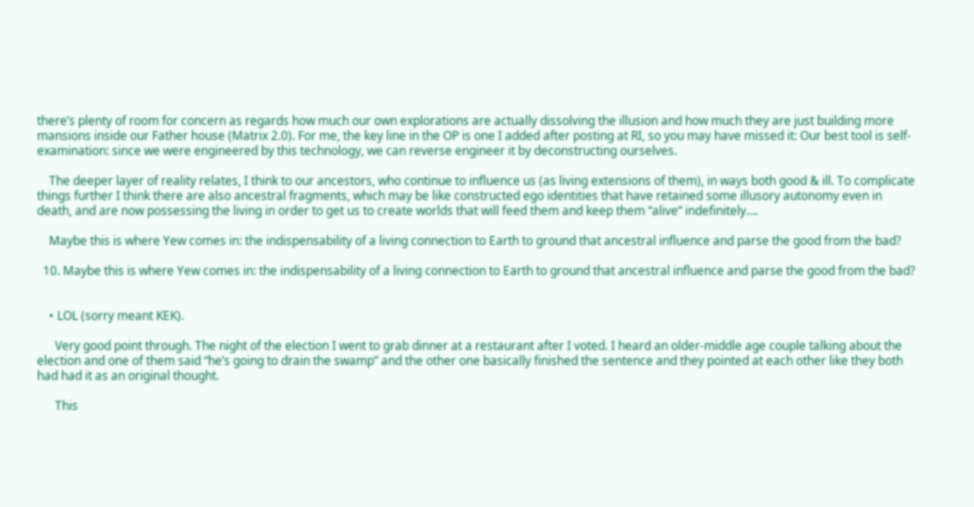there’s plenty of room for concern as regards how much our own explorations are actually dissolving the illusion and how much they are just building more mansions inside our Father house (Matrix 2.0). For me, the key line in the OP is one I added after posting at RI, so you may have missed it: Our best tool is self-examination: since we were engineered by this technology, we can reverse engineer it by deconstructing ourselves.

    The deeper layer of reality relates, I think to our ancestors, who continue to influence us (as living extensions of them), in ways both good & ill. To complicate things further I think there are also ancestral fragments, which may be like constructed ego identities that have retained some illusory autonomy even in death, and are now possessing the living in order to get us to create worlds that will feed them and keep them “alive” indefinitely….

    Maybe this is where Yew comes in: the indispensability of a living connection to Earth to ground that ancestral influence and parse the good from the bad?

  10. Maybe this is where Yew comes in: the indispensability of a living connection to Earth to ground that ancestral influence and parse the good from the bad?


    • LOL (sorry meant KEK).

      Very good point through. The night of the election I went to grab dinner at a restaurant after I voted. I heard an older-middle age couple talking about the election and one of them said “he’s going to drain the swamp” and the other one basically finished the sentence and they pointed at each other like they both had had it as an original thought.

      This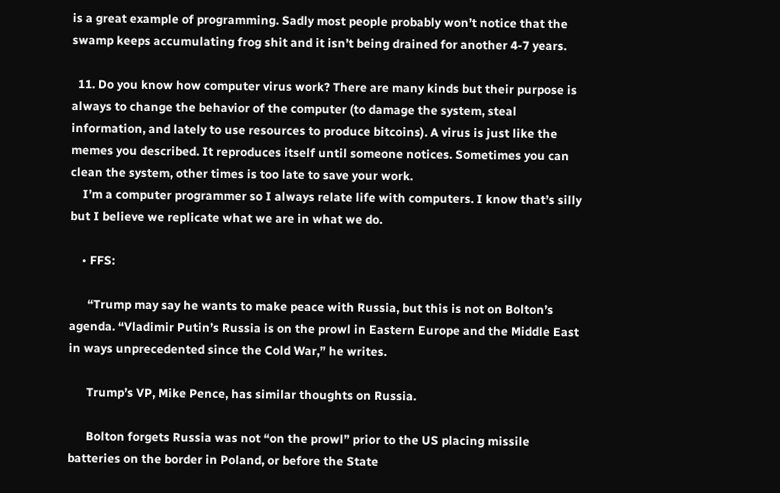is a great example of programming. Sadly most people probably won’t notice that the swamp keeps accumulating frog shit and it isn’t being drained for another 4-7 years.

  11. Do you know how computer virus work? There are many kinds but their purpose is always to change the behavior of the computer (to damage the system, steal information, and lately to use resources to produce bitcoins). A virus is just like the memes you described. It reproduces itself until someone notices. Sometimes you can clean the system, other times is too late to save your work.
    I’m a computer programmer so I always relate life with computers. I know that’s silly but I believe we replicate what we are in what we do.

    • FFS:

      “Trump may say he wants to make peace with Russia, but this is not on Bolton’s agenda. “Vladimir Putin’s Russia is on the prowl in Eastern Europe and the Middle East in ways unprecedented since the Cold War,” he writes.

      Trump’s VP, Mike Pence, has similar thoughts on Russia.

      Bolton forgets Russia was not “on the prowl” prior to the US placing missile batteries on the border in Poland, or before the State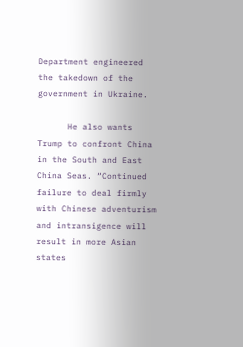Department engineered the takedown of the government in Ukraine.

      He also wants Trump to confront China in the South and East China Seas. “Continued failure to deal firmly with Chinese adventurism and intransigence will result in more Asian states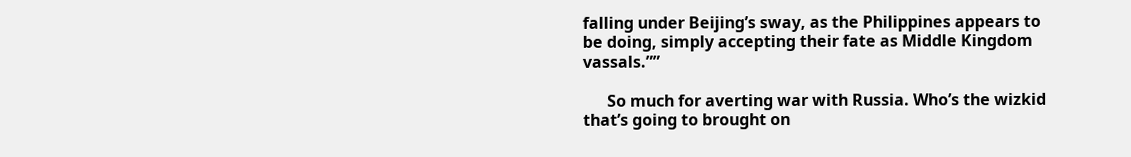falling under Beijing’s sway, as the Philippines appears to be doing, simply accepting their fate as Middle Kingdom vassals.””

      So much for averting war with Russia. Who’s the wizkid that’s going to brought on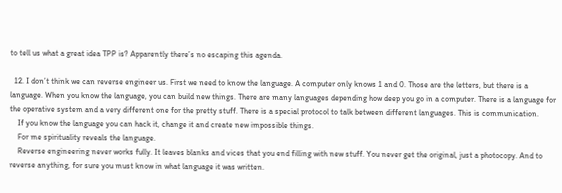to tell us what a great idea TPP is? Apparently there’s no escaping this agenda.

  12. I don’t think we can reverse engineer us. First we need to know the language. A computer only knows 1 and 0. Those are the letters, but there is a language. When you know the language, you can build new things. There are many languages depending how deep you go in a computer. There is a language for the operative system and a very different one for the pretty stuff. There is a special protocol to talk between different languages. This is communication.
    If you know the language you can hack it, change it and create new impossible things.
    For me spirituality reveals the language.
    Reverse engineering never works fully. It leaves blanks and vices that you end filling with new stuff. You never get the original, just a photocopy. And to reverse anything, for sure you must know in what language it was written.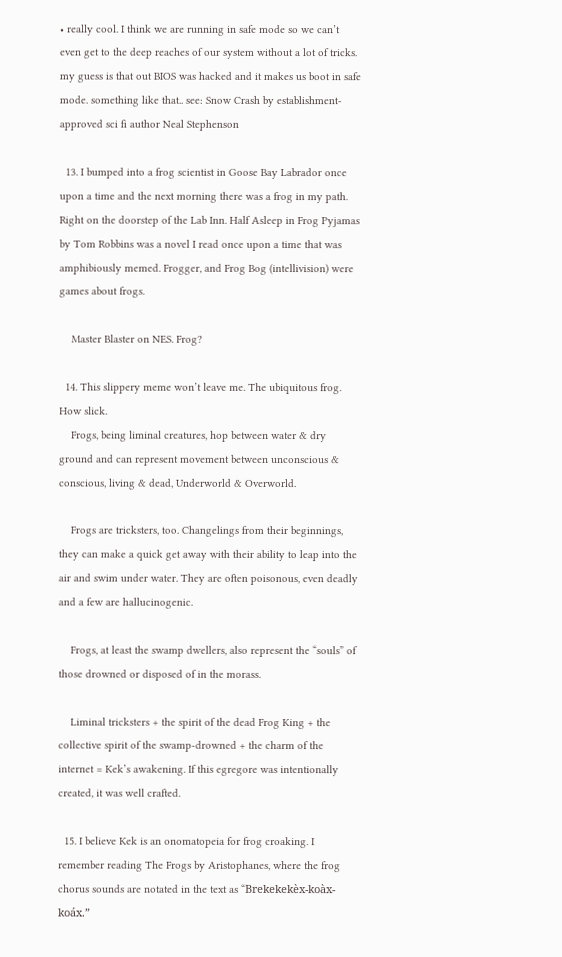• really cool. I think we are running in safe mode so we can’t even get to the deep reaches of our system without a lot of tricks. my guess is that out BIOS was hacked and it makes us boot in safe mode. something like that.. see: Snow Crash by establishment-approved sci fi author Neal Stephenson

  13. I bumped into a frog scientist in Goose Bay Labrador once upon a time and the next morning there was a frog in my path. Right on the doorstep of the Lab Inn. Half Asleep in Frog Pyjamas by Tom Robbins was a novel I read once upon a time that was amphibiously memed. Frogger, and Frog Bog (intellivision) were games about frogs.

    Master Blaster on NES. Frog?

  14. This slippery meme won’t leave me. The ubiquitous frog. How slick.
    Frogs, being liminal creatures, hop between water & dry ground and can represent movement between unconscious & conscious, living & dead, Underworld & Overworld.

    Frogs are tricksters, too. Changelings from their beginnings, they can make a quick get away with their ability to leap into the air and swim under water. They are often poisonous, even deadly and a few are hallucinogenic.

    Frogs, at least the swamp dwellers, also represent the “souls” of those drowned or disposed of in the morass.

    Liminal tricksters + the spirit of the dead Frog King + the collective spirit of the swamp-drowned + the charm of the internet = Kek’s awakening. If this egregore was intentionally created, it was well crafted.

  15. I believe Kek is an onomatopeia for frog croaking. I remember reading The Frogs by Aristophanes, where the frog chorus sounds are notated in the text as “Brekekekèx-koàx-koáx.”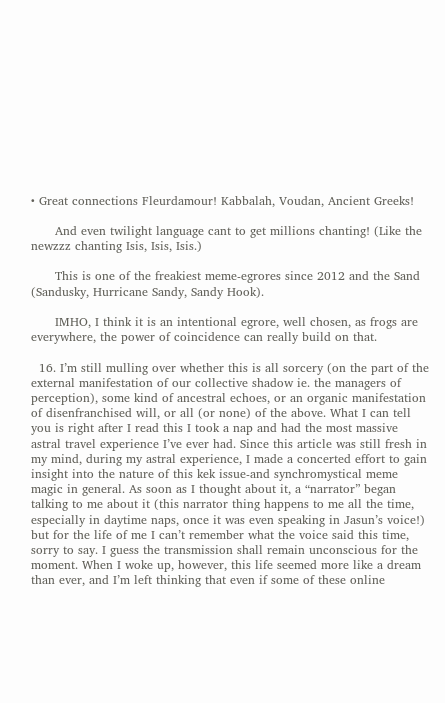• Great connections Fleurdamour! Kabbalah, Voudan, Ancient Greeks!

      And even twilight language cant to get millions chanting! (Like the newzzz chanting Isis, Isis, Isis.)

      This is one of the freakiest meme-egrores since 2012 and the Sand (Sandusky, Hurricane Sandy, Sandy Hook).

      IMHO, I think it is an intentional egrore, well chosen, as frogs are everywhere, the power of coincidence can really build on that.

  16. I’m still mulling over whether this is all sorcery (on the part of the external manifestation of our collective shadow ie. the managers of perception), some kind of ancestral echoes, or an organic manifestation of disenfranchised will, or all (or none) of the above. What I can tell you is right after I read this I took a nap and had the most massive astral travel experience I’ve ever had. Since this article was still fresh in my mind, during my astral experience, I made a concerted effort to gain insight into the nature of this kek issue-and synchromystical meme magic in general. As soon as I thought about it, a “narrator” began talking to me about it (this narrator thing happens to me all the time, especially in daytime naps, once it was even speaking in Jasun’s voice!) but for the life of me I can’t remember what the voice said this time, sorry to say. I guess the transmission shall remain unconscious for the moment. When I woke up, however, this life seemed more like a dream than ever, and I’m left thinking that even if some of these online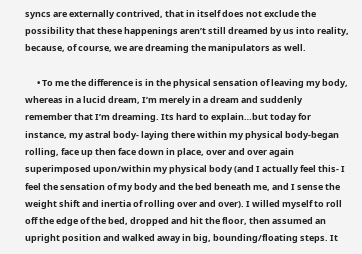syncs are externally contrived, that in itself does not exclude the possibility that these happenings aren’t still dreamed by us into reality, because, of course, we are dreaming the manipulators as well.

      • To me the difference is in the physical sensation of leaving my body, whereas in a lucid dream, I’m merely in a dream and suddenly remember that I’m dreaming. Its hard to explain…but today for instance, my astral body- laying there within my physical body-began rolling, face up then face down in place, over and over again superimposed upon/within my physical body (and I actually feel this- I feel the sensation of my body and the bed beneath me, and I sense the weight shift and inertia of rolling over and over). I willed myself to roll off the edge of the bed, dropped and hit the floor, then assumed an upright position and walked away in big, bounding/floating steps. It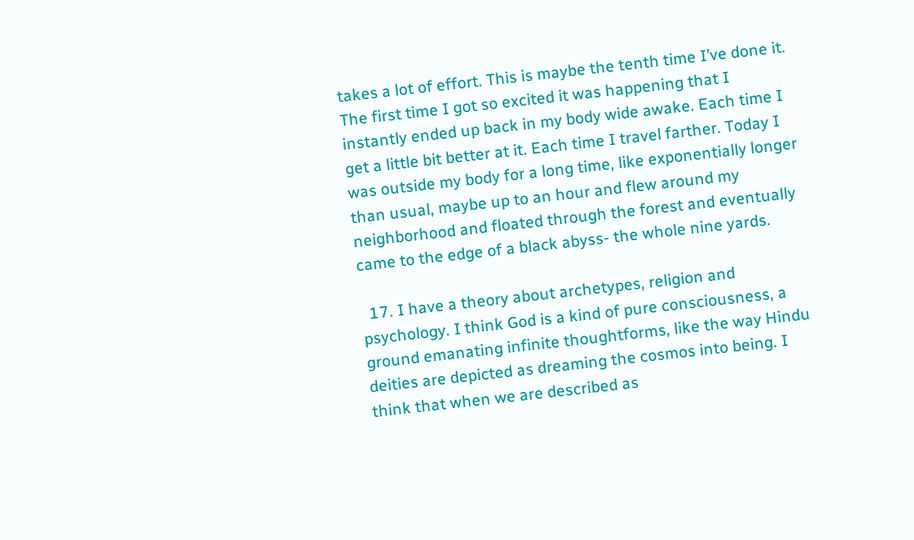takes a lot of effort. This is maybe the tenth time I’ve done it. The first time I got so excited it was happening that I instantly ended up back in my body wide awake. Each time I get a little bit better at it. Each time I travel farther. Today I was outside my body for a long time, like exponentially longer than usual, maybe up to an hour and flew around my neighborhood and floated through the forest and eventually came to the edge of a black abyss- the whole nine yards.

  17. I have a theory about archetypes, religion and psychology. I think God is a kind of pure consciousness, a ground emanating infinite thoughtforms, like the way Hindu deities are depicted as dreaming the cosmos into being. I think that when we are described as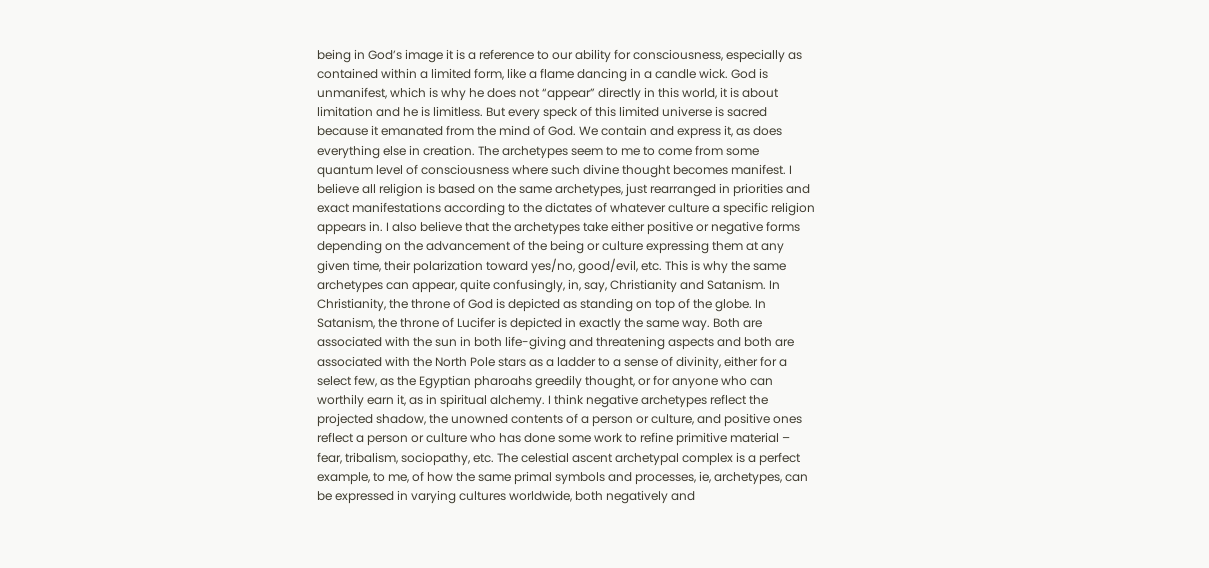being in God’s image it is a reference to our ability for consciousness, especially as contained within a limited form, like a flame dancing in a candle wick. God is unmanifest, which is why he does not “appear” directly in this world, it is about limitation and he is limitless. But every speck of this limited universe is sacred because it emanated from the mind of God. We contain and express it, as does everything else in creation. The archetypes seem to me to come from some quantum level of consciousness where such divine thought becomes manifest. I believe all religion is based on the same archetypes, just rearranged in priorities and exact manifestations according to the dictates of whatever culture a specific religion appears in. I also believe that the archetypes take either positive or negative forms depending on the advancement of the being or culture expressing them at any given time, their polarization toward yes/no, good/evil, etc. This is why the same archetypes can appear, quite confusingly, in, say, Christianity and Satanism. In Christianity, the throne of God is depicted as standing on top of the globe. In Satanism, the throne of Lucifer is depicted in exactly the same way. Both are associated with the sun in both life-giving and threatening aspects and both are associated with the North Pole stars as a ladder to a sense of divinity, either for a select few, as the Egyptian pharoahs greedily thought, or for anyone who can worthily earn it, as in spiritual alchemy. I think negative archetypes reflect the projected shadow, the unowned contents of a person or culture, and positive ones reflect a person or culture who has done some work to refine primitive material – fear, tribalism, sociopathy, etc. The celestial ascent archetypal complex is a perfect example, to me, of how the same primal symbols and processes, ie, archetypes, can be expressed in varying cultures worldwide, both negatively and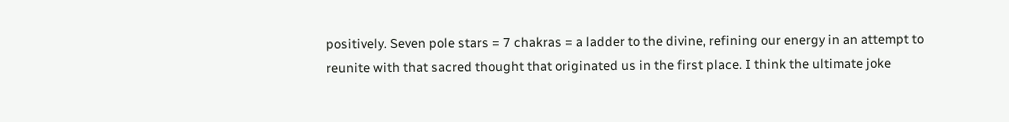positively. Seven pole stars = 7 chakras = a ladder to the divine, refining our energy in an attempt to reunite with that sacred thought that originated us in the first place. I think the ultimate joke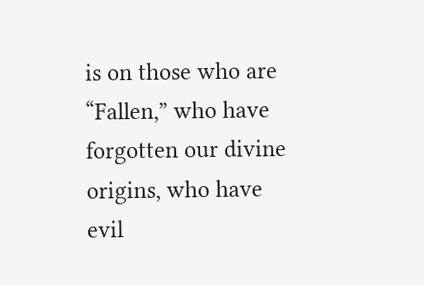is on those who are “Fallen,” who have forgotten our divine origins, who have evil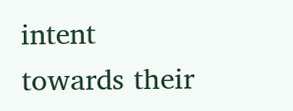intent towards their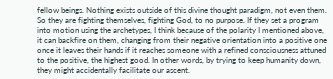fellow beings. Nothing exists outside of this divine thought paradigm, not even them. So they are fighting themselves, fighting God, to no purpose. If they set a program into motion using the archetypes, I think because of the polarity I mentioned above, it can backfire on them, changing from their negative orientation into a positive one once it leaves their hands if it reaches someone with a refined consciousness attuned to the positive, the highest good. In other words, by trying to keep humanity down, they might accidentally facilitate our ascent.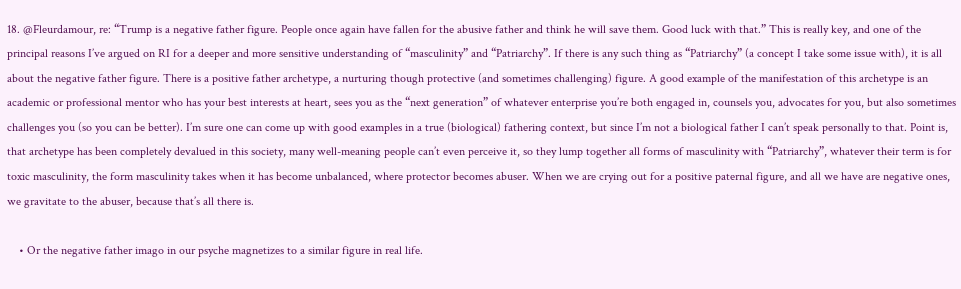18. @Fleurdamour, re: “Trump is a negative father figure. People once again have fallen for the abusive father and think he will save them. Good luck with that.” This is really key, and one of the principal reasons I’ve argued on RI for a deeper and more sensitive understanding of “masculinity” and “Patriarchy”. If there is any such thing as “Patriarchy” (a concept I take some issue with), it is all about the negative father figure. There is a positive father archetype, a nurturing though protective (and sometimes challenging) figure. A good example of the manifestation of this archetype is an academic or professional mentor who has your best interests at heart, sees you as the “next generation” of whatever enterprise you’re both engaged in, counsels you, advocates for you, but also sometimes challenges you (so you can be better). I’m sure one can come up with good examples in a true (biological) fathering context, but since I’m not a biological father I can’t speak personally to that. Point is, that archetype has been completely devalued in this society, many well-meaning people can’t even perceive it, so they lump together all forms of masculinity with “Patriarchy”, whatever their term is for toxic masculinity, the form masculinity takes when it has become unbalanced, where protector becomes abuser. When we are crying out for a positive paternal figure, and all we have are negative ones, we gravitate to the abuser, because that’s all there is.

    • Or the negative father imago in our psyche magnetizes to a similar figure in real life.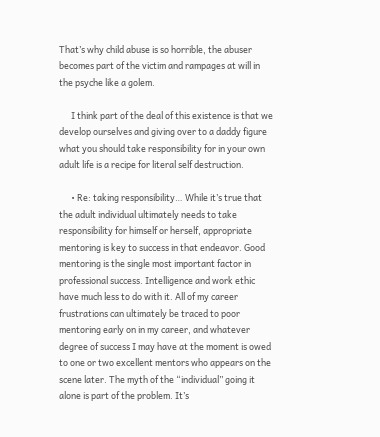That’s why child abuse is so horrible, the abuser becomes part of the victim and rampages at will in the psyche like a golem.

      I think part of the deal of this existence is that we develop ourselves and giving over to a daddy figure what you should take responsibility for in your own adult life is a recipe for literal self destruction.

      • Re: taking responsibility… While it’s true that the adult individual ultimately needs to take responsibility for himself or herself, appropriate mentoring is key to success in that endeavor. Good mentoring is the single most important factor in professional success. Intelligence and work ethic have much less to do with it. All of my career frustrations can ultimately be traced to poor mentoring early on in my career, and whatever degree of success I may have at the moment is owed to one or two excellent mentors who appears on the scene later. The myth of the “individual” going it alone is part of the problem. It’s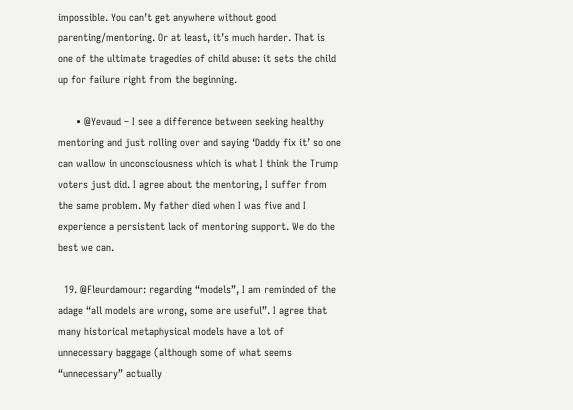impossible. You can’t get anywhere without good parenting/mentoring. Or at least, it’s much harder. That is one of the ultimate tragedies of child abuse: it sets the child up for failure right from the beginning.

      • @Yevaud – I see a difference between seeking healthy mentoring and just rolling over and saying ‘Daddy fix it’ so one can wallow in unconsciousness which is what I think the Trump voters just did. I agree about the mentoring, I suffer from the same problem. My father died when I was five and I experience a persistent lack of mentoring support. We do the best we can.

  19. @Fleurdamour: regarding “models”, I am reminded of the adage “all models are wrong, some are useful”. I agree that many historical metaphysical models have a lot of unnecessary baggage (although some of what seems “unnecessary” actually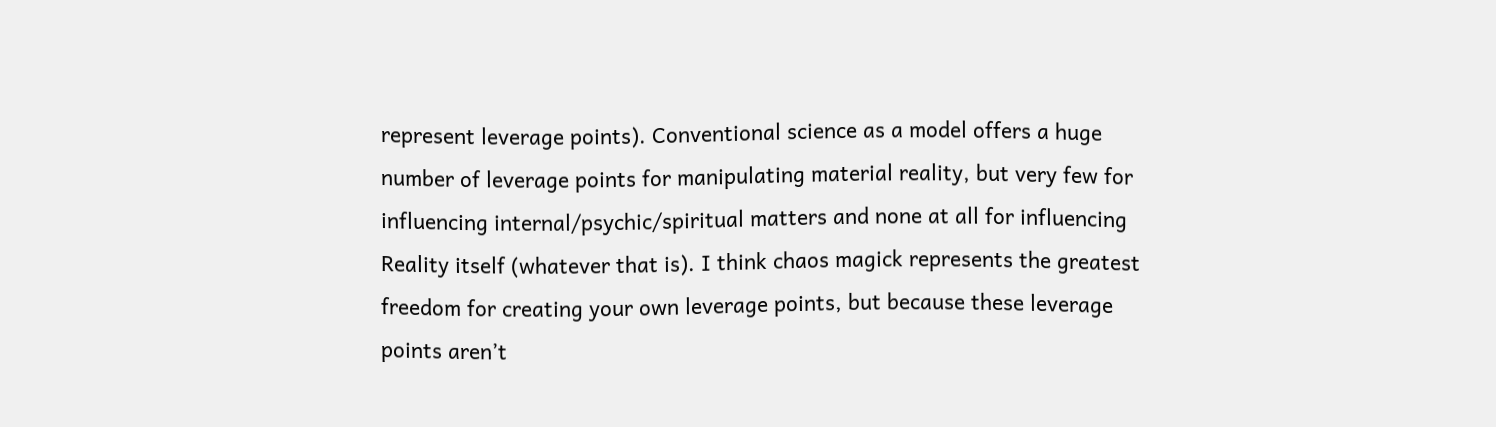represent leverage points). Conventional science as a model offers a huge number of leverage points for manipulating material reality, but very few for influencing internal/psychic/spiritual matters and none at all for influencing Reality itself (whatever that is). I think chaos magick represents the greatest freedom for creating your own leverage points, but because these leverage points aren’t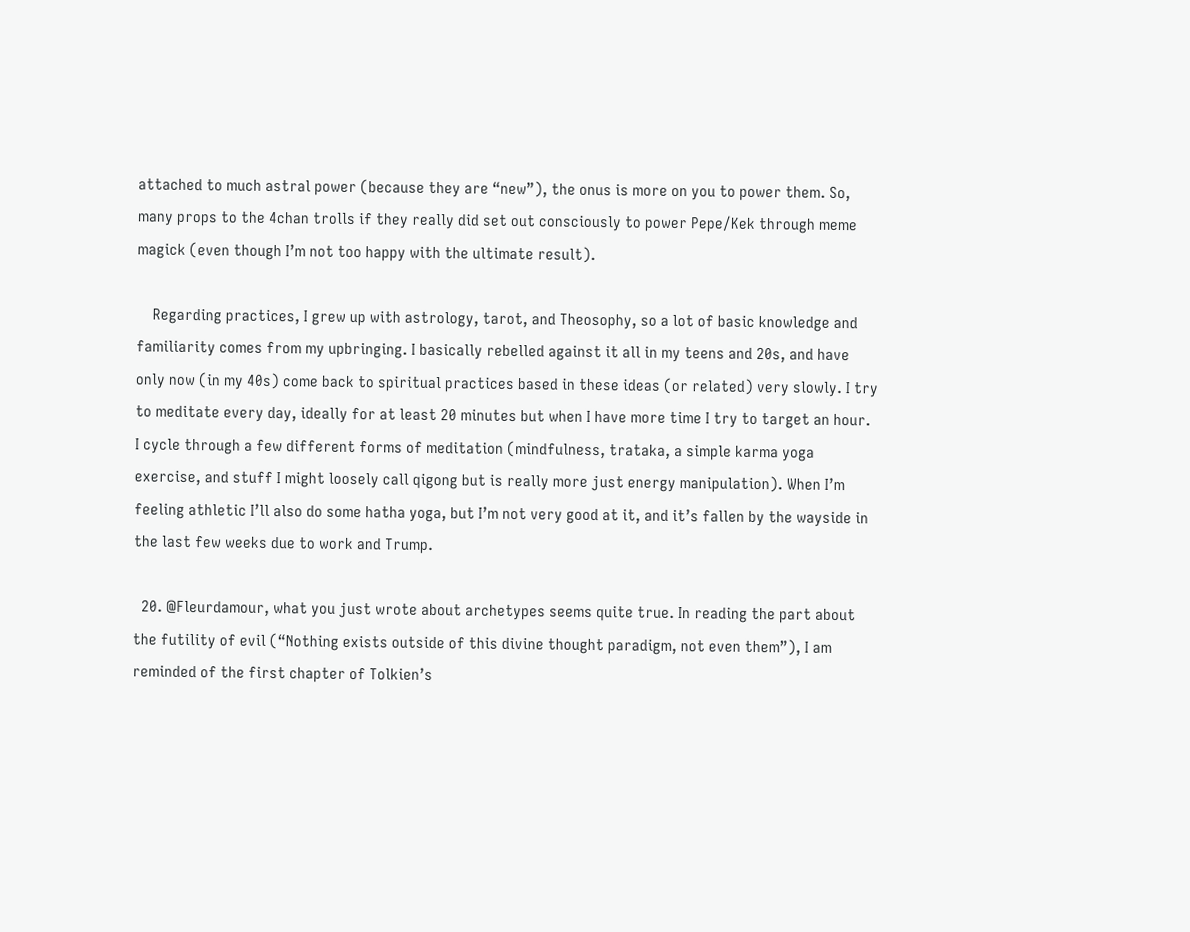attached to much astral power (because they are “new”), the onus is more on you to power them. So, many props to the 4chan trolls if they really did set out consciously to power Pepe/Kek through meme magick (even though I’m not too happy with the ultimate result).

    Regarding practices, I grew up with astrology, tarot, and Theosophy, so a lot of basic knowledge and familiarity comes from my upbringing. I basically rebelled against it all in my teens and 20s, and have only now (in my 40s) come back to spiritual practices based in these ideas (or related) very slowly. I try to meditate every day, ideally for at least 20 minutes but when I have more time I try to target an hour. I cycle through a few different forms of meditation (mindfulness, trataka, a simple karma yoga exercise, and stuff I might loosely call qigong but is really more just energy manipulation). When I’m feeling athletic I’ll also do some hatha yoga, but I’m not very good at it, and it’s fallen by the wayside in the last few weeks due to work and Trump.

  20. @Fleurdamour, what you just wrote about archetypes seems quite true. In reading the part about the futility of evil (“Nothing exists outside of this divine thought paradigm, not even them”), I am reminded of the first chapter of Tolkien’s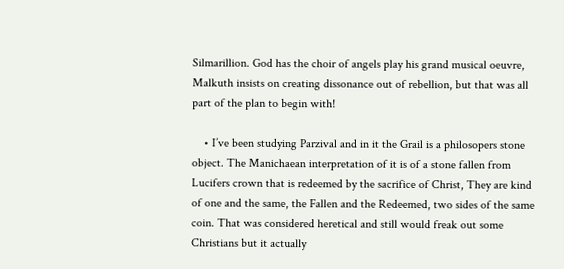Silmarillion. God has the choir of angels play his grand musical oeuvre, Malkuth insists on creating dissonance out of rebellion, but that was all part of the plan to begin with!

    • I’ve been studying Parzival and in it the Grail is a philosopers stone object. The Manichaean interpretation of it is of a stone fallen from Lucifers crown that is redeemed by the sacrifice of Christ, They are kind of one and the same, the Fallen and the Redeemed, two sides of the same coin. That was considered heretical and still would freak out some Christians but it actually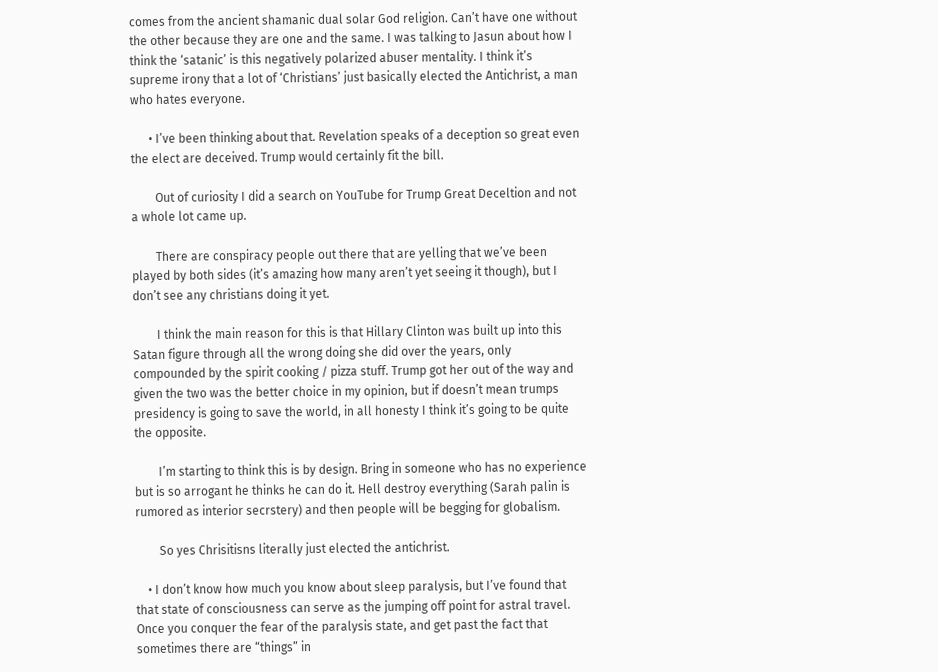comes from the ancient shamanic dual solar God religion. Can’t have one without the other because they are one and the same. I was talking to Jasun about how I think the ‘satanic’ is this negatively polarized abuser mentality. I think it’s supreme irony that a lot of ‘Christians’ just basically elected the Antichrist, a man who hates everyone.

      • I’ve been thinking about that. Revelation speaks of a deception so great even the elect are deceived. Trump would certainly fit the bill.

        Out of curiosity I did a search on YouTube for Trump Great Deceltion and not a whole lot came up.

        There are conspiracy people out there that are yelling that we’ve been played by both sides (it’s amazing how many aren’t yet seeing it though), but I don’t see any christians doing it yet.

        I think the main reason for this is that Hillary Clinton was built up into this Satan figure through all the wrong doing she did over the years, only compounded by the spirit cooking / pizza stuff. Trump got her out of the way and given the two was the better choice in my opinion, but if doesn’t mean trumps presidency is going to save the world, in all honesty I think it’s going to be quite the opposite.

        I’m starting to think this is by design. Bring in someone who has no experience but is so arrogant he thinks he can do it. Hell destroy everything (Sarah palin is rumored as interior secrstery) and then people will be begging for globalism.

        So yes Chrisitisns literally just elected the antichrist.

    • I don’t know how much you know about sleep paralysis, but I’ve found that that state of consciousness can serve as the jumping off point for astral travel. Once you conquer the fear of the paralysis state, and get past the fact that sometimes there are “things” in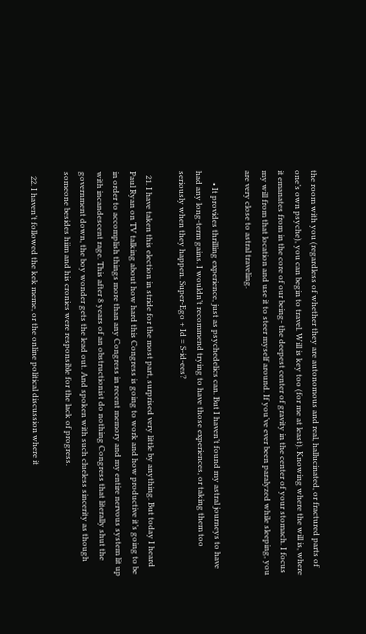the room with you (regardless of whether they are autonomous and real, hallucinated, or fractured parts of one’s own psyche), you can begin to travel. Will is key too (for me at least). Knowing where the will is, where it emanates from in the core of our being- the deepest center of gravity in the center of your stomach. I focus my will from that location and use it to steer myself around. If you’ve ever been paralyzed while sleeping, you are very close to astral traveling.

      • It provides thrilling experience, just as psychedelics can. But I haven’t found my astral journeys to have had any long-term gains. I wouldn’t recommend trying to have those experiences, or taking them too seriously when they happen. Super-Ego + Id = S-id-ees?

  21. I have taken this election in stride for the most part, surprised very little by anything. But today I heard Paul Ryan on TV talking about how hard this Congress is going to work and how productive it’s going to be in order to accomplish things more than any Congress in recent memory and my entire nervous system lit up with incandescent rage. This after 8 years of an obstructionist do nothing Congress that literally shut the government down, the boy wonder gets the lead out. And spoken with such clueless sincerity as though someone besides hiim and his cronies were responsible for the lack of progress.

  22. I haven’t followed the kek meme, or the online political discussion where it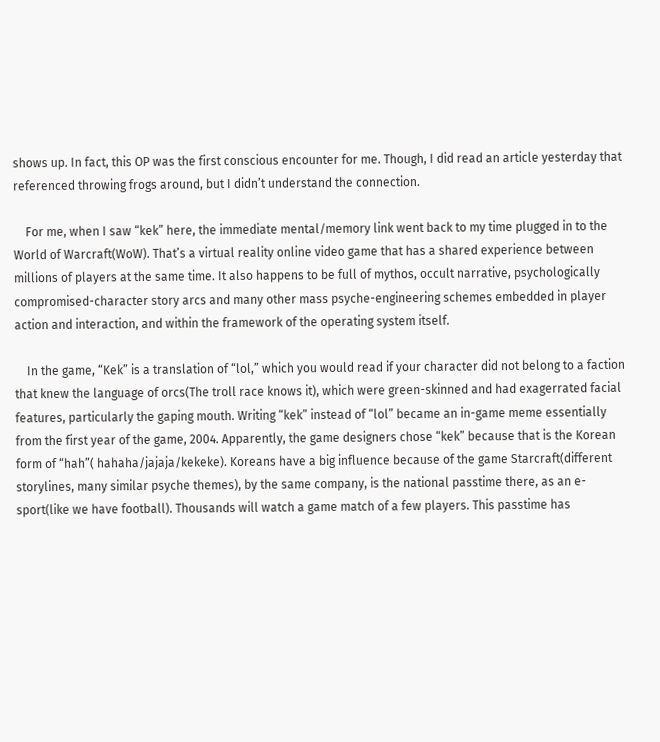shows up. In fact, this OP was the first conscious encounter for me. Though, I did read an article yesterday that referenced throwing frogs around, but I didn’t understand the connection.

    For me, when I saw “kek” here, the immediate mental/memory link went back to my time plugged in to the World of Warcraft(WoW). That’s a virtual reality online video game that has a shared experience between millions of players at the same time. It also happens to be full of mythos, occult narrative, psychologically compromised-character story arcs and many other mass psyche-engineering schemes embedded in player action and interaction, and within the framework of the operating system itself.

    In the game, “Kek” is a translation of “lol,” which you would read if your character did not belong to a faction that knew the language of orcs(The troll race knows it), which were green-skinned and had exagerrated facial features, particularly the gaping mouth. Writing “kek” instead of “lol” became an in-game meme essentially from the first year of the game, 2004. Apparently, the game designers chose “kek” because that is the Korean form of “hah”( hahaha/jajaja/kekeke). Koreans have a big influence because of the game Starcraft(different storylines, many similar psyche themes), by the same company, is the national passtime there, as an e-sport(like we have football). Thousands will watch a game match of a few players. This passtime has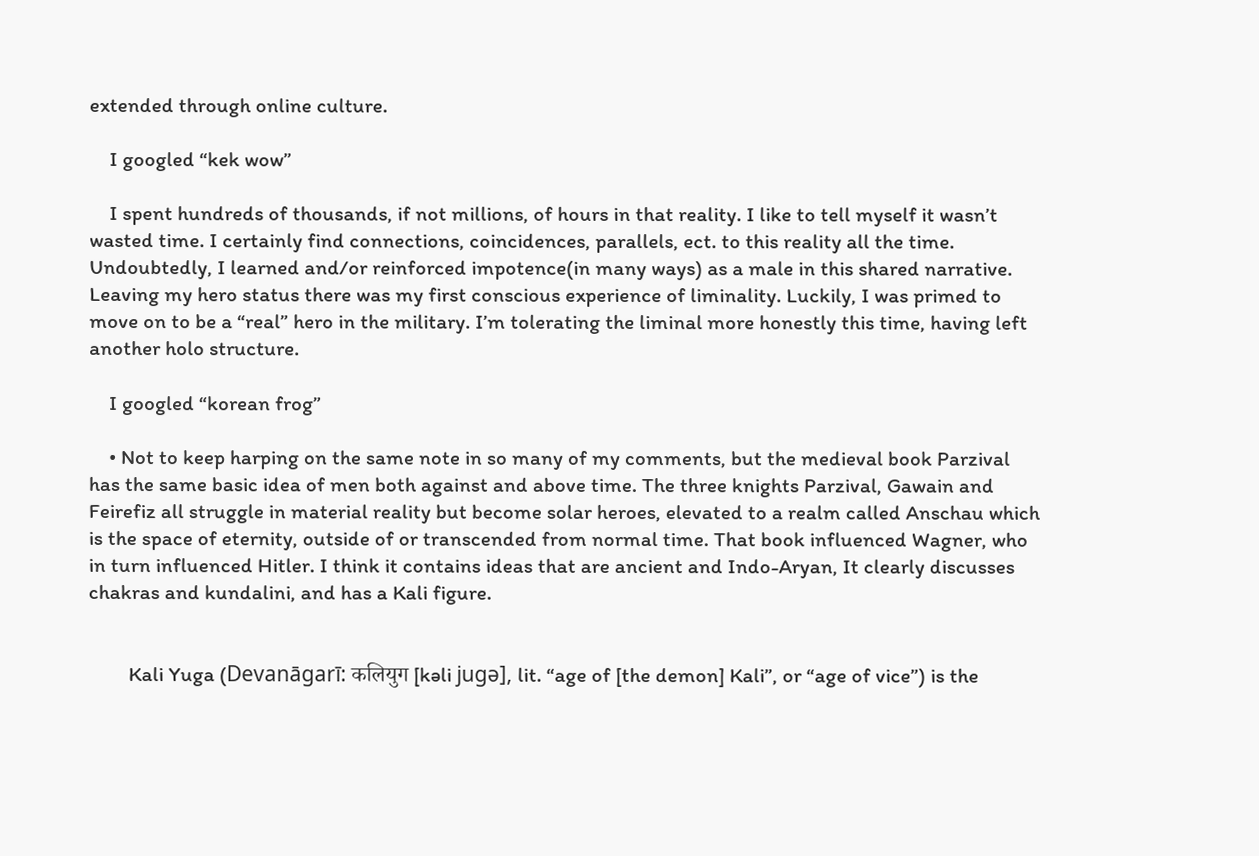extended through online culture.

    I googled “kek wow”

    I spent hundreds of thousands, if not millions, of hours in that reality. I like to tell myself it wasn’t wasted time. I certainly find connections, coincidences, parallels, ect. to this reality all the time. Undoubtedly, I learned and/or reinforced impotence(in many ways) as a male in this shared narrative. Leaving my hero status there was my first conscious experience of liminality. Luckily, I was primed to move on to be a “real” hero in the military. I’m tolerating the liminal more honestly this time, having left another holo structure.

    I googled “korean frog”

    • Not to keep harping on the same note in so many of my comments, but the medieval book Parzival has the same basic idea of men both against and above time. The three knights Parzival, Gawain and Feirefiz all struggle in material reality but become solar heroes, elevated to a realm called Anschau which is the space of eternity, outside of or transcended from normal time. That book influenced Wagner, who in turn influenced Hitler. I think it contains ideas that are ancient and Indo-Aryan, It clearly discusses chakras and kundalini, and has a Kali figure.


        Kali Yuga (Devanāgarī: कलियुग [kəli juɡə], lit. “age of [the demon] Kali”, or “age of vice”) is the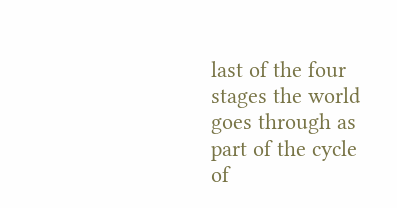last of the four stages the world goes through as part of the cycle of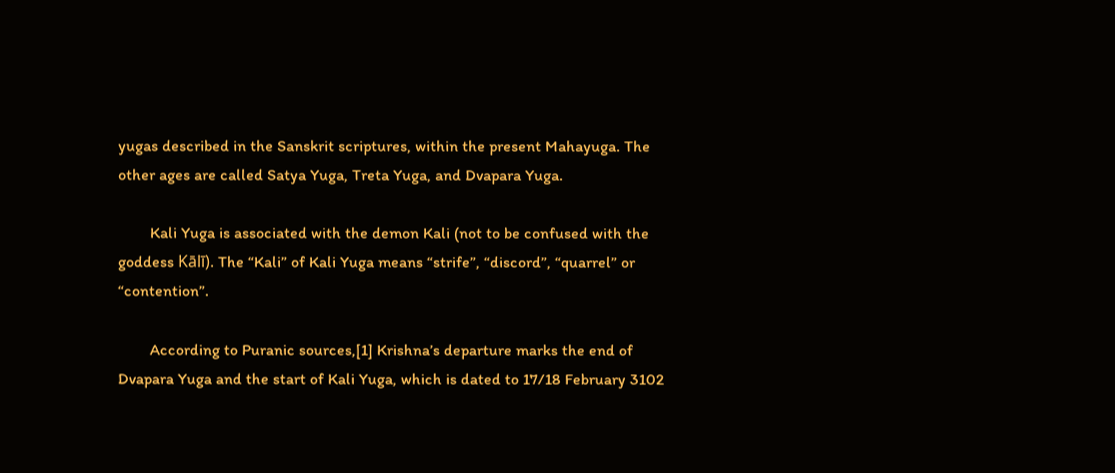yugas described in the Sanskrit scriptures, within the present Mahayuga. The other ages are called Satya Yuga, Treta Yuga, and Dvapara Yuga.

        Kali Yuga is associated with the demon Kali (not to be confused with the goddess Kālī). The “Kali” of Kali Yuga means “strife”, “discord”, “quarrel” or “contention”.

        According to Puranic sources,[1] Krishna’s departure marks the end of Dvapara Yuga and the start of Kali Yuga, which is dated to 17/18 February 3102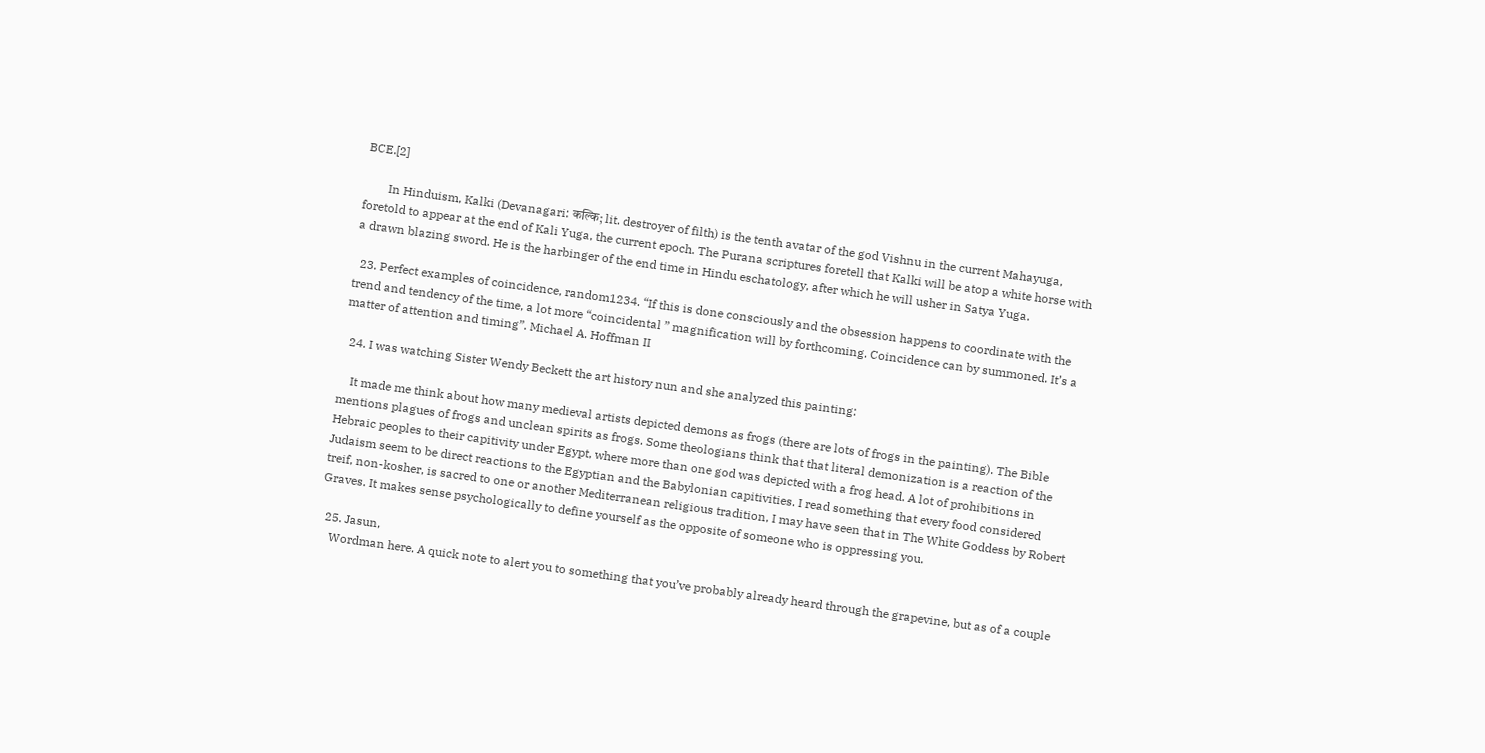BCE.[2]

        In Hinduism, Kalki (Devanagari: कल्कि; lit. destroyer of filth) is the tenth avatar of the god Vishnu in the current Mahayuga, foretold to appear at the end of Kali Yuga, the current epoch. The Purana scriptures foretell that Kalki will be atop a white horse with a drawn blazing sword. He is the harbinger of the end time in Hindu eschatology, after which he will usher in Satya Yuga.

  23. Perfect examples of coincidence, random1234. “If this is done consciously and the obsession happens to coordinate with the trend and tendency of the time, a lot more “coincidental ” magnification will by forthcoming. Coincidence can by summoned. It’s a matter of attention and timing”. Michael A. Hoffman II

  24. I was watching Sister Wendy Beckett the art history nun and she analyzed this painting:

    It made me think about how many medieval artists depicted demons as frogs (there are lots of frogs in the painting). The Bible mentions plagues of frogs and unclean spirits as frogs. Some theologians think that that literal demonization is a reaction of the Hebraic peoples to their capitivity under Egypt, where more than one god was depicted with a frog head. A lot of prohibitions in Judaism seem to be direct reactions to the Egyptian and the Babylonian capitivities. I read something that every food considered treif, non-kosher, is sacred to one or another Mediterranean religious tradition, I may have seen that in The White Goddess by Robert Graves. It makes sense psychologically to define yourself as the opposite of someone who is oppressing you.

  25. Jasun,
    Wordman here. A quick note to alert you to something that you’ve probably already heard through the grapevine, but as of a couple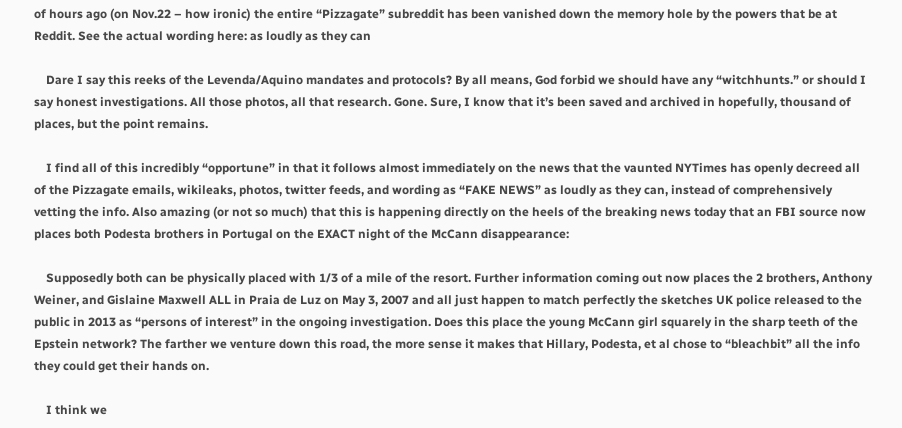of hours ago (on Nov.22 – how ironic) the entire “Pizzagate” subreddit has been vanished down the memory hole by the powers that be at Reddit. See the actual wording here: as loudly as they can

    Dare I say this reeks of the Levenda/Aquino mandates and protocols? By all means, God forbid we should have any “witchhunts.” or should I say honest investigations. All those photos, all that research. Gone. Sure, I know that it’s been saved and archived in hopefully, thousand of places, but the point remains.

    I find all of this incredibly “opportune” in that it follows almost immediately on the news that the vaunted NYTimes has openly decreed all of the Pizzagate emails, wikileaks, photos, twitter feeds, and wording as “FAKE NEWS” as loudly as they can, instead of comprehensively vetting the info. Also amazing (or not so much) that this is happening directly on the heels of the breaking news today that an FBI source now places both Podesta brothers in Portugal on the EXACT night of the McCann disappearance:

    Supposedly both can be physically placed with 1/3 of a mile of the resort. Further information coming out now places the 2 brothers, Anthony Weiner, and Gislaine Maxwell ALL in Praia de Luz on May 3, 2007 and all just happen to match perfectly the sketches UK police released to the public in 2013 as “persons of interest” in the ongoing investigation. Does this place the young McCann girl squarely in the sharp teeth of the Epstein network? The farther we venture down this road, the more sense it makes that Hillary, Podesta, et al chose to “bleachbit” all the info they could get their hands on.

    I think we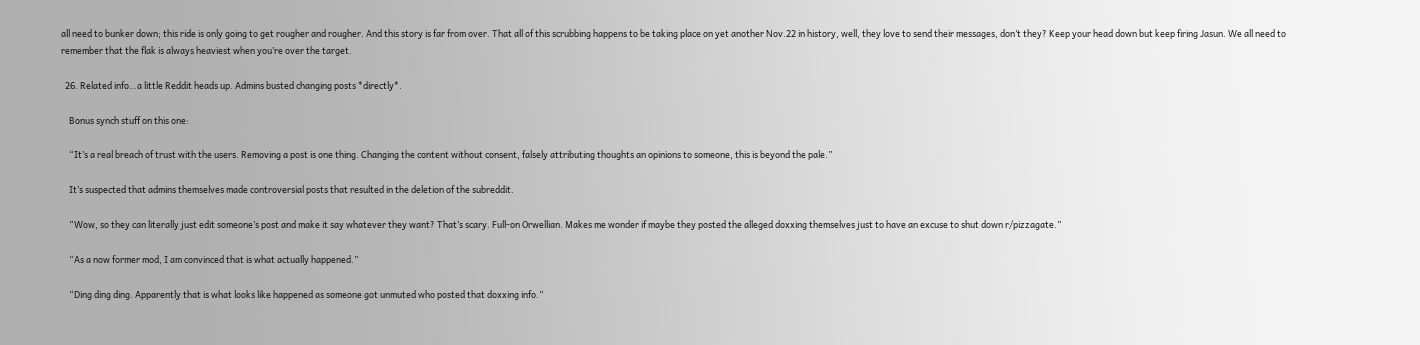all need to bunker down; this ride is only going to get rougher and rougher. And this story is far from over. That all of this scrubbing happens to be taking place on yet another Nov.22 in history, well, they love to send their messages, don’t they? Keep your head down but keep firing Jasun. We all need to remember that the flak is always heaviest when you’re over the target.

  26. Related info…a little Reddit heads up. Admins busted changing posts *directly*.

    Bonus synch stuff on this one:

    “It’s a real breach of trust with the users. Removing a post is one thing. Changing the content without consent, falsely attributing thoughts an opinions to someone, this is beyond the pale.”

    It’s suspected that admins themselves made controversial posts that resulted in the deletion of the subreddit.

    “Wow, so they can literally just edit someone’s post and make it say whatever they want? That’s scary. Full-on Orwellian. Makes me wonder if maybe they posted the alleged doxxing themselves just to have an excuse to shut down r/pizzagate.”

    “As a now former mod, I am convinced that is what actually happened.”

    “Ding ding ding. Apparently that is what looks like happened as someone got unmuted who posted that doxxing info.”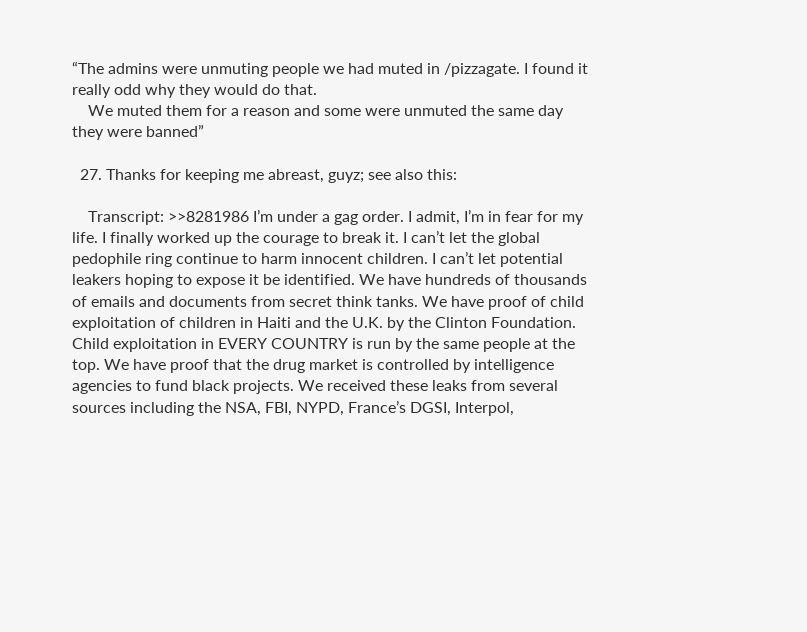“The admins were unmuting people we had muted in /pizzagate. I found it really odd why they would do that.
    We muted them for a reason and some were unmuted the same day they were banned”

  27. Thanks for keeping me abreast, guyz; see also this:

    Transcript: >>8281986 I’m under a gag order. I admit, I’m in fear for my life. I finally worked up the courage to break it. I can’t let the global pedophile ring continue to harm innocent children. I can’t let potential leakers hoping to expose it be identified. We have hundreds of thousands of emails and documents from secret think tanks. We have proof of child exploitation of children in Haiti and the U.K. by the Clinton Foundation. Child exploitation in EVERY COUNTRY is run by the same people at the top. We have proof that the drug market is controlled by intelligence agencies to fund black projects. We received these leaks from several sources including the NSA, FBI, NYPD, France’s DGSI, Interpol,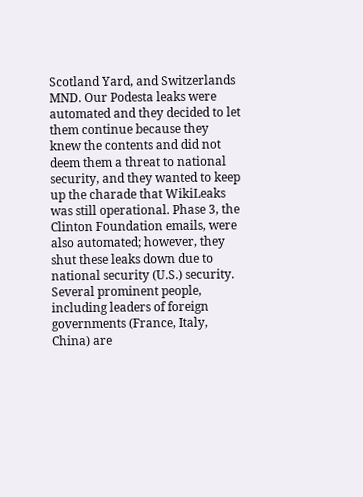Scotland Yard, and Switzerlands MND. Our Podesta leaks were automated and they decided to let them continue because they knew the contents and did not deem them a threat to national security, and they wanted to keep up the charade that WikiLeaks was still operational. Phase 3, the Clinton Foundation emails, were also automated; however, they shut these leaks down due to national security (U.S.) security. Several prominent people, including leaders of foreign governments (France, Italy, China) are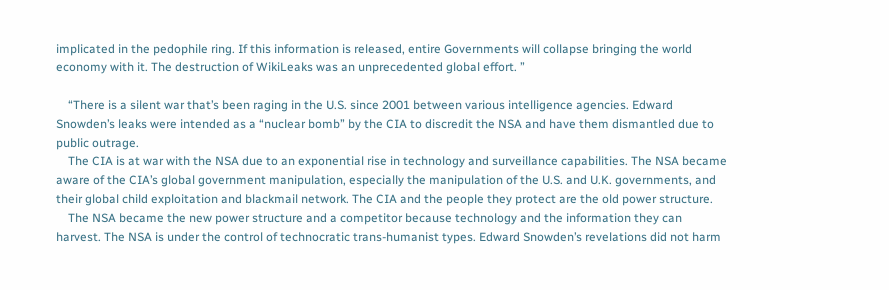implicated in the pedophile ring. If this information is released, entire Governments will collapse bringing the world economy with it. The destruction of WikiLeaks was an unprecedented global effort. ”

    “There is a silent war that’s been raging in the U.S. since 2001 between various intelligence agencies. Edward Snowden’s leaks were intended as a “nuclear bomb” by the CIA to discredit the NSA and have them dismantled due to public outrage.
    The CIA is at war with the NSA due to an exponential rise in technology and surveillance capabilities. The NSA became aware of the CIA’s global government manipulation, especially the manipulation of the U.S. and U.K. governments, and their global child exploitation and blackmail network. The CIA and the people they protect are the old power structure.
    The NSA became the new power structure and a competitor because technology and the information they can harvest. The NSA is under the control of technocratic trans-humanist types. Edward Snowden’s revelations did not harm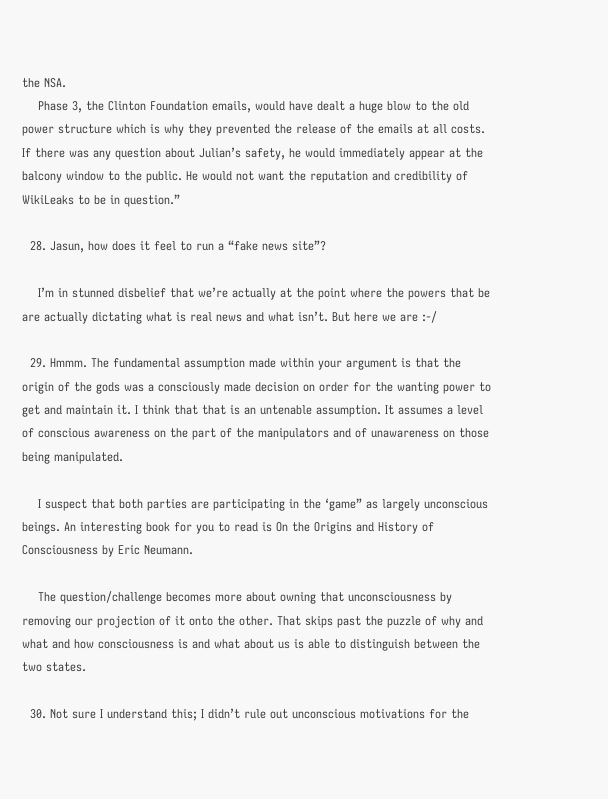the NSA.
    Phase 3, the Clinton Foundation emails, would have dealt a huge blow to the old power structure which is why they prevented the release of the emails at all costs. If there was any question about Julian’s safety, he would immediately appear at the balcony window to the public. He would not want the reputation and credibility of WikiLeaks to be in question.”

  28. Jasun, how does it feel to run a “fake news site”?

    I’m in stunned disbelief that we’re actually at the point where the powers that be are actually dictating what is real news and what isn’t. But here we are :-/

  29. Hmmm. The fundamental assumption made within your argument is that the origin of the gods was a consciously made decision on order for the wanting power to get and maintain it. I think that that is an untenable assumption. It assumes a level of conscious awareness on the part of the manipulators and of unawareness on those being manipulated.

    I suspect that both parties are participating in the ‘game” as largely unconscious beings. An interesting book for you to read is On the Origins and History of Consciousness by Eric Neumann.

    The question/challenge becomes more about owning that unconsciousness by removing our projection of it onto the other. That skips past the puzzle of why and what and how consciousness is and what about us is able to distinguish between the two states.

  30. Not sure I understand this; I didn’t rule out unconscious motivations for the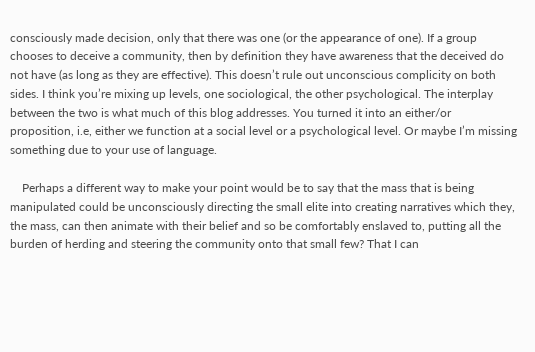consciously made decision, only that there was one (or the appearance of one). If a group chooses to deceive a community, then by definition they have awareness that the deceived do not have (as long as they are effective). This doesn’t rule out unconscious complicity on both sides. I think you’re mixing up levels, one sociological, the other psychological. The interplay between the two is what much of this blog addresses. You turned it into an either/or proposition, i.e, either we function at a social level or a psychological level. Or maybe I’m missing something due to your use of language.

    Perhaps a different way to make your point would be to say that the mass that is being manipulated could be unconsciously directing the small elite into creating narratives which they, the mass, can then animate with their belief and so be comfortably enslaved to, putting all the burden of herding and steering the community onto that small few? That I can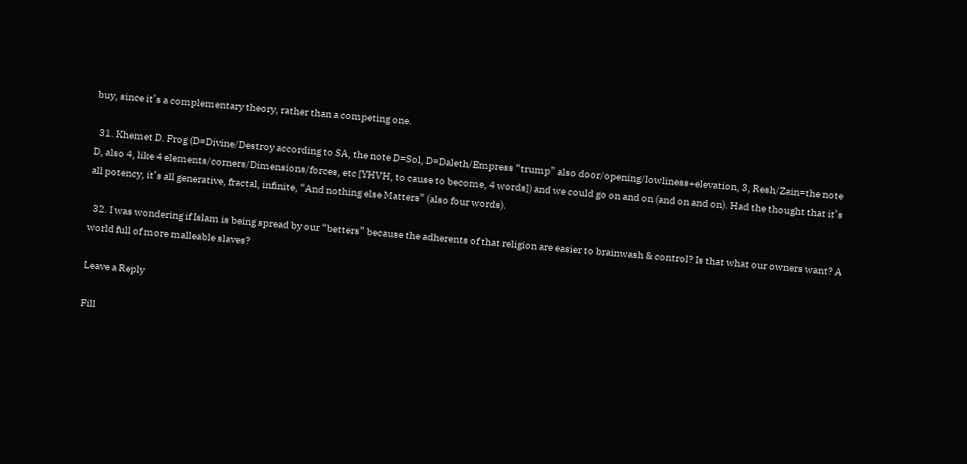buy, since it’s a complementary theory, rather than a competing one.

  31. Khemet D. Frog (D=Divine/Destroy according to SA, the note D=Sol, D=Daleth/Empress “trump” also door/opening/lowliness+elevation, 3, Resh/Zain=the note D, also 4, like 4 elements/corners/Dimensions/forces, etc [YHVH, to cause to become, 4 words]) and we could go on and on (and on and on). Had the thought that it’s all potency, it’s all generative, fractal, infinite, “And nothing else Matters” (also four words).

  32. I was wondering if Islam is being spread by our “betters” because the adherents of that religion are easier to brainwash & control? Is that what our owners want? A world full of more malleable slaves?

Leave a Reply

Fill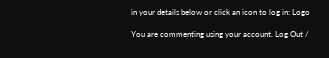in your details below or click an icon to log in: Logo

You are commenting using your account. Log Out /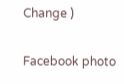Change )

Facebook photo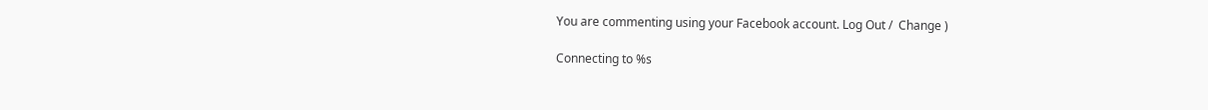You are commenting using your Facebook account. Log Out /  Change )

Connecting to %s